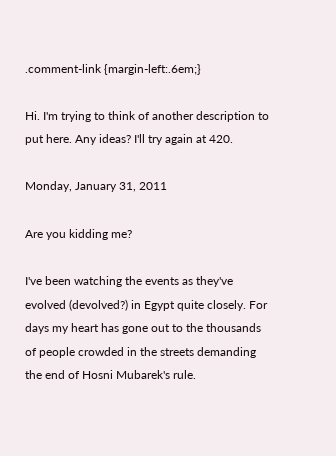.comment-link {margin-left:.6em;}

Hi. I'm trying to think of another description to put here. Any ideas? I'll try again at 420.

Monday, January 31, 2011

Are you kidding me?

I've been watching the events as they've evolved (devolved?) in Egypt quite closely. For days my heart has gone out to the thousands of people crowded in the streets demanding the end of Hosni Mubarek's rule.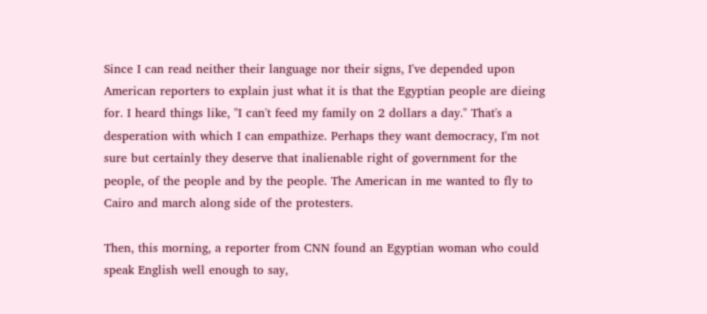Since I can read neither their language nor their signs, I've depended upon American reporters to explain just what it is that the Egyptian people are dieing for. I heard things like, "I can't feed my family on 2 dollars a day." That's a desperation with which I can empathize. Perhaps they want democracy, I'm not sure but certainly they deserve that inalienable right of government for the people, of the people and by the people. The American in me wanted to fly to Cairo and march along side of the protesters.

Then, this morning, a reporter from CNN found an Egyptian woman who could speak English well enough to say,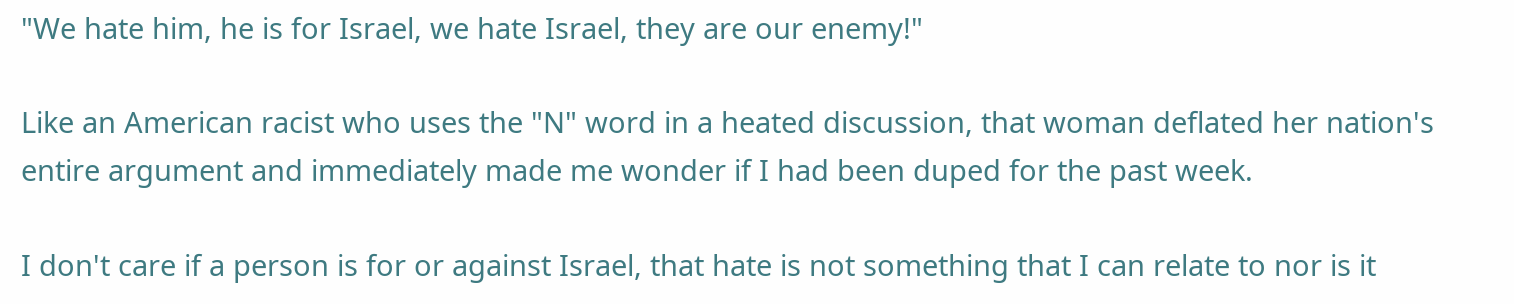"We hate him, he is for Israel, we hate Israel, they are our enemy!"

Like an American racist who uses the "N" word in a heated discussion, that woman deflated her nation's entire argument and immediately made me wonder if I had been duped for the past week.

I don't care if a person is for or against Israel, that hate is not something that I can relate to nor is it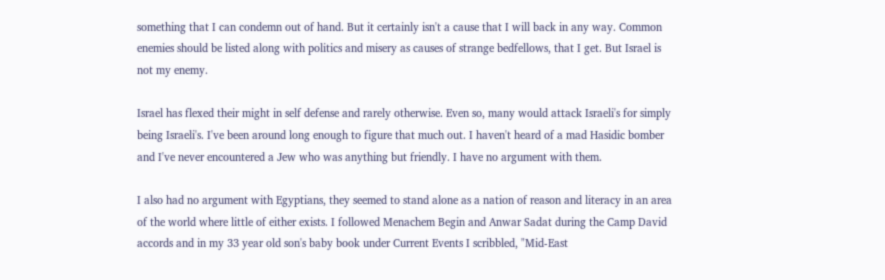something that I can condemn out of hand. But it certainly isn't a cause that I will back in any way. Common enemies should be listed along with politics and misery as causes of strange bedfellows, that I get. But Israel is not my enemy.

Israel has flexed their might in self defense and rarely otherwise. Even so, many would attack Israeli's for simply being Israeli's. I've been around long enough to figure that much out. I haven't heard of a mad Hasidic bomber and I've never encountered a Jew who was anything but friendly. I have no argument with them.

I also had no argument with Egyptians, they seemed to stand alone as a nation of reason and literacy in an area of the world where little of either exists. I followed Menachem Begin and Anwar Sadat during the Camp David accords and in my 33 year old son's baby book under Current Events I scribbled, "Mid-East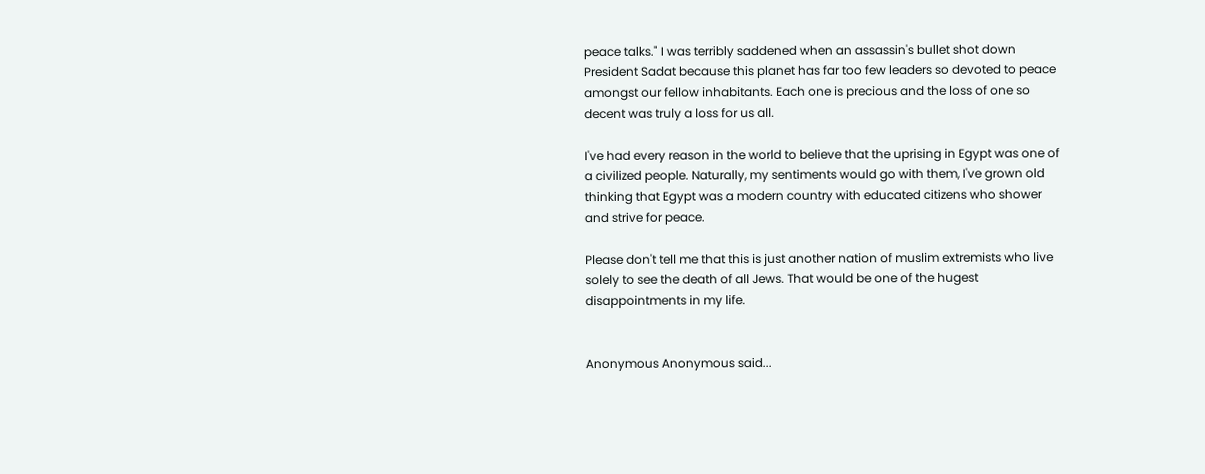peace talks." I was terribly saddened when an assassin's bullet shot down President Sadat because this planet has far too few leaders so devoted to peace amongst our fellow inhabitants. Each one is precious and the loss of one so decent was truly a loss for us all.

I've had every reason in the world to believe that the uprising in Egypt was one of a civilized people. Naturally, my sentiments would go with them, I've grown old thinking that Egypt was a modern country with educated citizens who shower and strive for peace.

Please don't tell me that this is just another nation of muslim extremists who live solely to see the death of all Jews. That would be one of the hugest disappointments in my life.


Anonymous Anonymous said...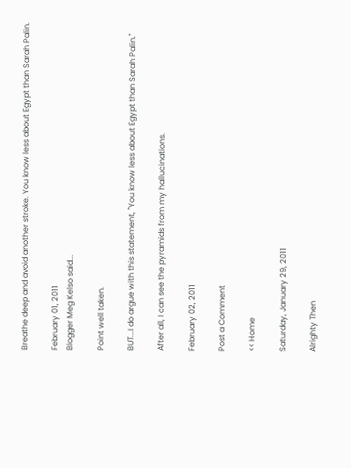Breathe deep and avoid another stroke. You know less about Egypt than Sarah Palin.

February 01, 2011
Blogger Meg Kelso said...

Point well taken.

BUT...I do argue with this statement, "You know less about Egypt than Sarah Palin."

After all, I can see the pyramids from my hallucinations.

February 02, 2011

Post a Comment

<< Home

Saturday, January 29, 2011

Alrighty Then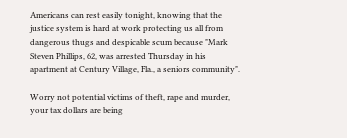Americans can rest easily tonight, knowing that the justice system is hard at work protecting us all from dangerous thugs and despicable scum because "Mark Steven Phillips, 62, was arrested Thursday in his apartment at Century Village, Fla., a seniors community".

Worry not potential victims of theft, rape and murder, your tax dollars are being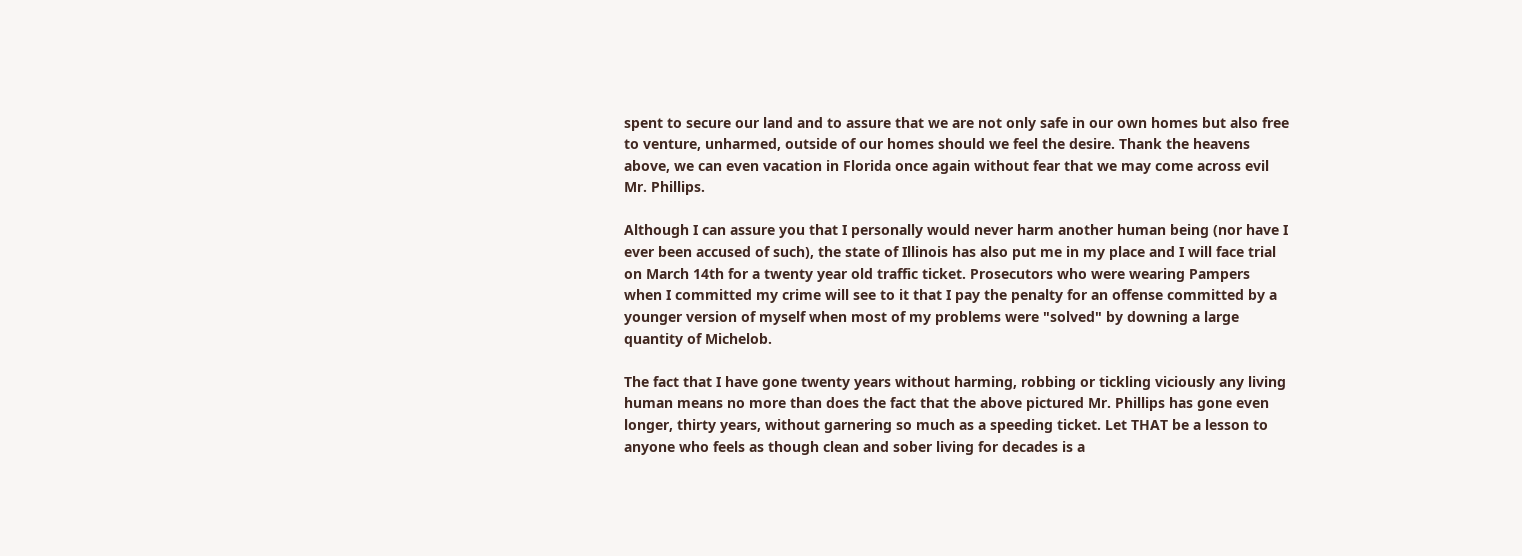spent to secure our land and to assure that we are not only safe in our own homes but also free to venture, unharmed, outside of our homes should we feel the desire. Thank the heavens above, we can even vacation in Florida once again without fear that we may come across evil Mr. Phillips.

Although I can assure you that I personally would never harm another human being (nor have I ever been accused of such), the state of Illinois has also put me in my place and I will face trial on March 14th for a twenty year old traffic ticket. Prosecutors who were wearing Pampers when I committed my crime will see to it that I pay the penalty for an offense committed by a younger version of myself when most of my problems were "solved" by downing a large quantity of Michelob.

The fact that I have gone twenty years without harming, robbing or tickling viciously any living human means no more than does the fact that the above pictured Mr. Phillips has gone even longer, thirty years, without garnering so much as a speeding ticket. Let THAT be a lesson to anyone who feels as though clean and sober living for decades is a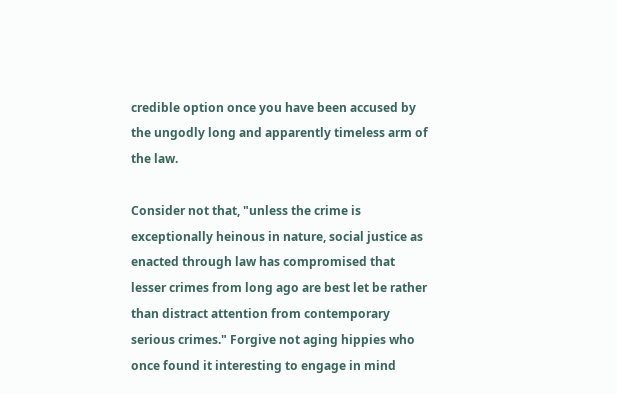credible option once you have been accused by the ungodly long and apparently timeless arm of the law.

Consider not that, "unless the crime is exceptionally heinous in nature, social justice as enacted through law has compromised that lesser crimes from long ago are best let be rather than distract attention from contemporary serious crimes." Forgive not aging hippies who once found it interesting to engage in mind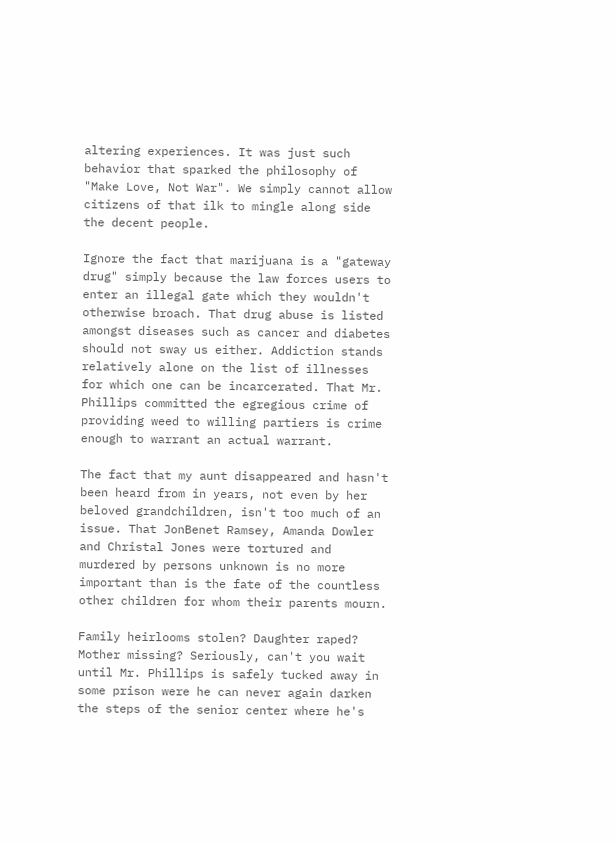altering experiences. It was just such behavior that sparked the philosophy of "Make Love, Not War". We simply cannot allow citizens of that ilk to mingle along side the decent people.

Ignore the fact that marijuana is a "gateway drug" simply because the law forces users to enter an illegal gate which they wouldn't otherwise broach. That drug abuse is listed amongst diseases such as cancer and diabetes should not sway us either. Addiction stands relatively alone on the list of illnesses for which one can be incarcerated. That Mr. Phillips committed the egregious crime of providing weed to willing partiers is crime enough to warrant an actual warrant.

The fact that my aunt disappeared and hasn't been heard from in years, not even by her beloved grandchildren, isn't too much of an issue. That JonBenet Ramsey, Amanda Dowler and Christal Jones were tortured and murdered by persons unknown is no more important than is the fate of the countless other children for whom their parents mourn.

Family heirlooms stolen? Daughter raped? Mother missing? Seriously, can't you wait until Mr. Phillips is safely tucked away in some prison were he can never again darken the steps of the senior center where he's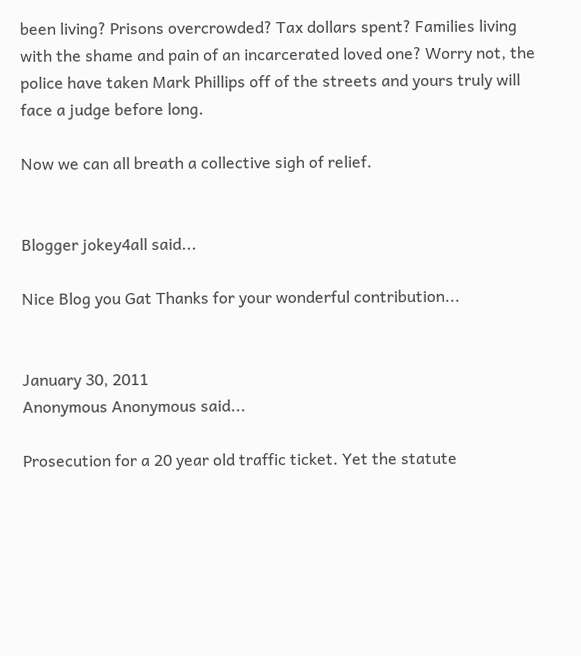been living? Prisons overcrowded? Tax dollars spent? Families living with the shame and pain of an incarcerated loved one? Worry not, the police have taken Mark Phillips off of the streets and yours truly will face a judge before long.

Now we can all breath a collective sigh of relief.


Blogger jokey4all said...

Nice Blog you Gat Thanks for your wonderful contribution...


January 30, 2011
Anonymous Anonymous said...

Prosecution for a 20 year old traffic ticket. Yet the statute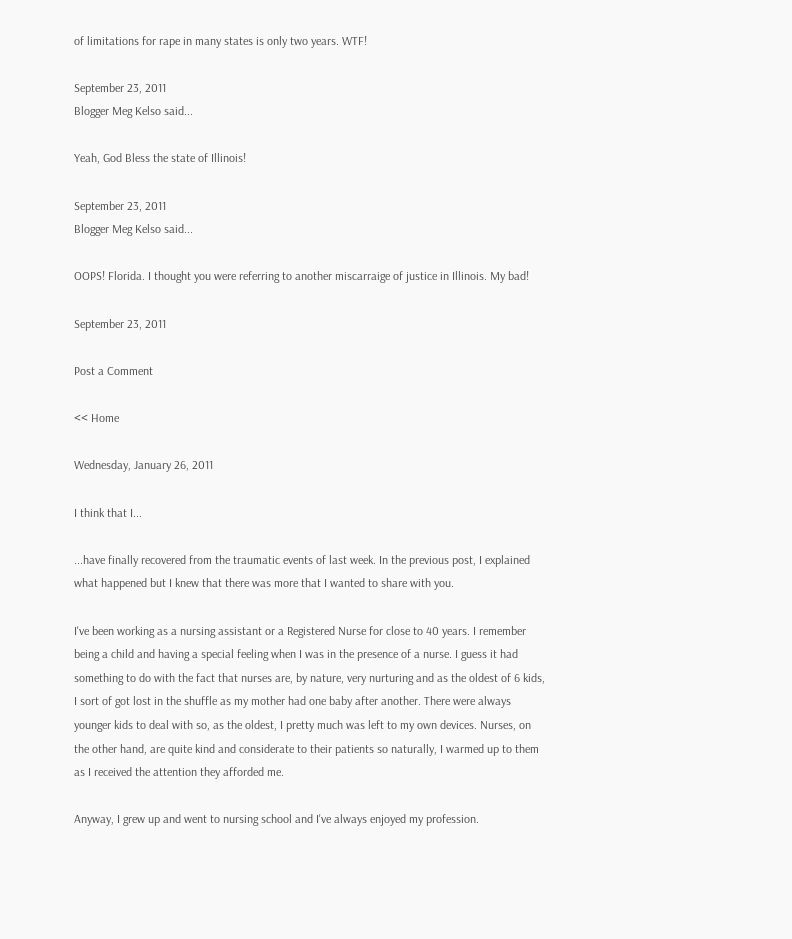of limitations for rape in many states is only two years. WTF!

September 23, 2011
Blogger Meg Kelso said...

Yeah, God Bless the state of Illinois!

September 23, 2011
Blogger Meg Kelso said...

OOPS! Florida. I thought you were referring to another miscarraige of justice in Illinois. My bad!

September 23, 2011

Post a Comment

<< Home

Wednesday, January 26, 2011

I think that I...

...have finally recovered from the traumatic events of last week. In the previous post, I explained what happened but I knew that there was more that I wanted to share with you.

I've been working as a nursing assistant or a Registered Nurse for close to 40 years. I remember being a child and having a special feeling when I was in the presence of a nurse. I guess it had something to do with the fact that nurses are, by nature, very nurturing and as the oldest of 6 kids, I sort of got lost in the shuffle as my mother had one baby after another. There were always younger kids to deal with so, as the oldest, I pretty much was left to my own devices. Nurses, on the other hand, are quite kind and considerate to their patients so naturally, I warmed up to them as I received the attention they afforded me.

Anyway, I grew up and went to nursing school and I've always enjoyed my profession.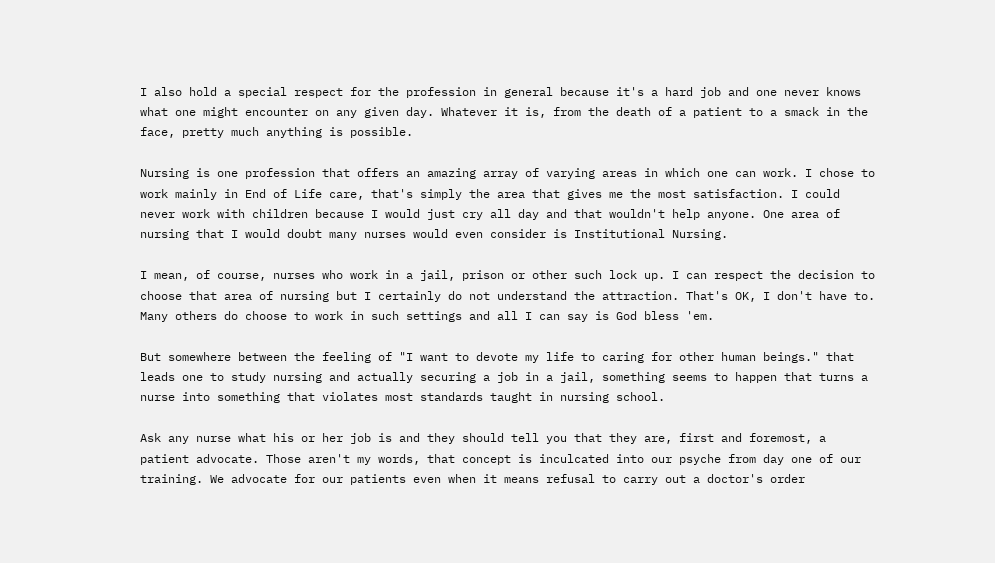I also hold a special respect for the profession in general because it's a hard job and one never knows what one might encounter on any given day. Whatever it is, from the death of a patient to a smack in the face, pretty much anything is possible.

Nursing is one profession that offers an amazing array of varying areas in which one can work. I chose to work mainly in End of Life care, that's simply the area that gives me the most satisfaction. I could never work with children because I would just cry all day and that wouldn't help anyone. One area of nursing that I would doubt many nurses would even consider is Institutional Nursing.

I mean, of course, nurses who work in a jail, prison or other such lock up. I can respect the decision to choose that area of nursing but I certainly do not understand the attraction. That's OK, I don't have to. Many others do choose to work in such settings and all I can say is God bless 'em.

But somewhere between the feeling of "I want to devote my life to caring for other human beings." that leads one to study nursing and actually securing a job in a jail, something seems to happen that turns a nurse into something that violates most standards taught in nursing school.

Ask any nurse what his or her job is and they should tell you that they are, first and foremost, a patient advocate. Those aren't my words, that concept is inculcated into our psyche from day one of our training. We advocate for our patients even when it means refusal to carry out a doctor's order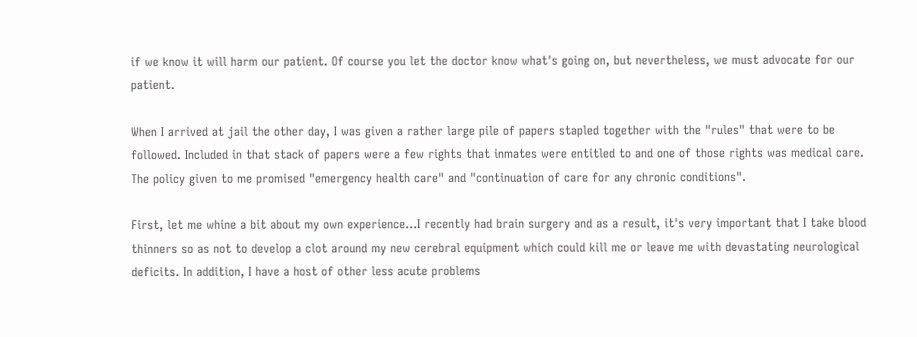if we know it will harm our patient. Of course you let the doctor know what's going on, but nevertheless, we must advocate for our patient.

When I arrived at jail the other day, I was given a rather large pile of papers stapled together with the "rules" that were to be followed. Included in that stack of papers were a few rights that inmates were entitled to and one of those rights was medical care. The policy given to me promised "emergency health care" and "continuation of care for any chronic conditions".

First, let me whine a bit about my own experience...I recently had brain surgery and as a result, it's very important that I take blood thinners so as not to develop a clot around my new cerebral equipment which could kill me or leave me with devastating neurological deficits. In addition, I have a host of other less acute problems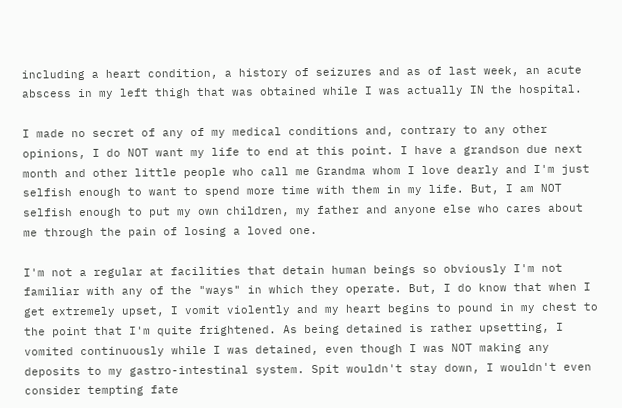including a heart condition, a history of seizures and as of last week, an acute abscess in my left thigh that was obtained while I was actually IN the hospital.

I made no secret of any of my medical conditions and, contrary to any other opinions, I do NOT want my life to end at this point. I have a grandson due next month and other little people who call me Grandma whom I love dearly and I'm just selfish enough to want to spend more time with them in my life. But, I am NOT selfish enough to put my own children, my father and anyone else who cares about me through the pain of losing a loved one.

I'm not a regular at facilities that detain human beings so obviously I'm not familiar with any of the "ways" in which they operate. But, I do know that when I get extremely upset, I vomit violently and my heart begins to pound in my chest to the point that I'm quite frightened. As being detained is rather upsetting, I vomited continuously while I was detained, even though I was NOT making any deposits to my gastro-intestinal system. Spit wouldn't stay down, I wouldn't even consider tempting fate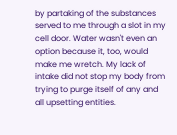by partaking of the substances served to me through a slot in my cell door. Water wasn't even an option because it, too, would make me wretch. My lack of intake did not stop my body from trying to purge itself of any and all upsetting entities.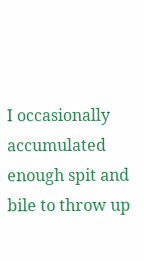I occasionally accumulated enough spit and bile to throw up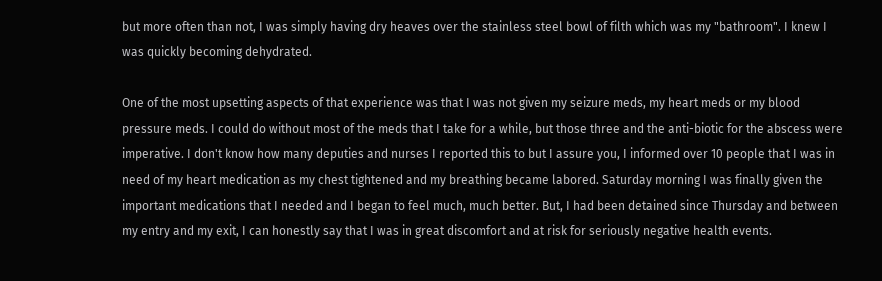but more often than not, I was simply having dry heaves over the stainless steel bowl of filth which was my "bathroom". I knew I was quickly becoming dehydrated.

One of the most upsetting aspects of that experience was that I was not given my seizure meds, my heart meds or my blood pressure meds. I could do without most of the meds that I take for a while, but those three and the anti-biotic for the abscess were imperative. I don't know how many deputies and nurses I reported this to but I assure you, I informed over 10 people that I was in need of my heart medication as my chest tightened and my breathing became labored. Saturday morning I was finally given the important medications that I needed and I began to feel much, much better. But, I had been detained since Thursday and between my entry and my exit, I can honestly say that I was in great discomfort and at risk for seriously negative health events.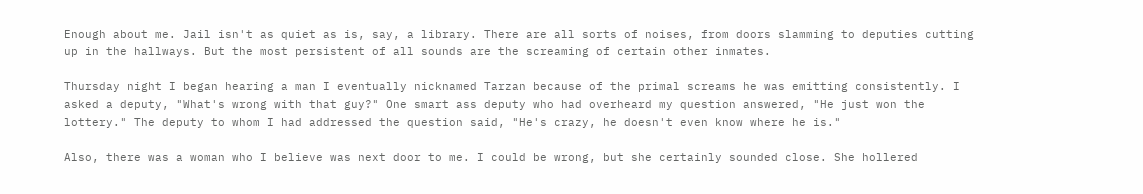Enough about me. Jail isn't as quiet as is, say, a library. There are all sorts of noises, from doors slamming to deputies cutting up in the hallways. But the most persistent of all sounds are the screaming of certain other inmates.

Thursday night I began hearing a man I eventually nicknamed Tarzan because of the primal screams he was emitting consistently. I asked a deputy, "What's wrong with that guy?" One smart ass deputy who had overheard my question answered, "He just won the lottery." The deputy to whom I had addressed the question said, "He's crazy, he doesn't even know where he is."

Also, there was a woman who I believe was next door to me. I could be wrong, but she certainly sounded close. She hollered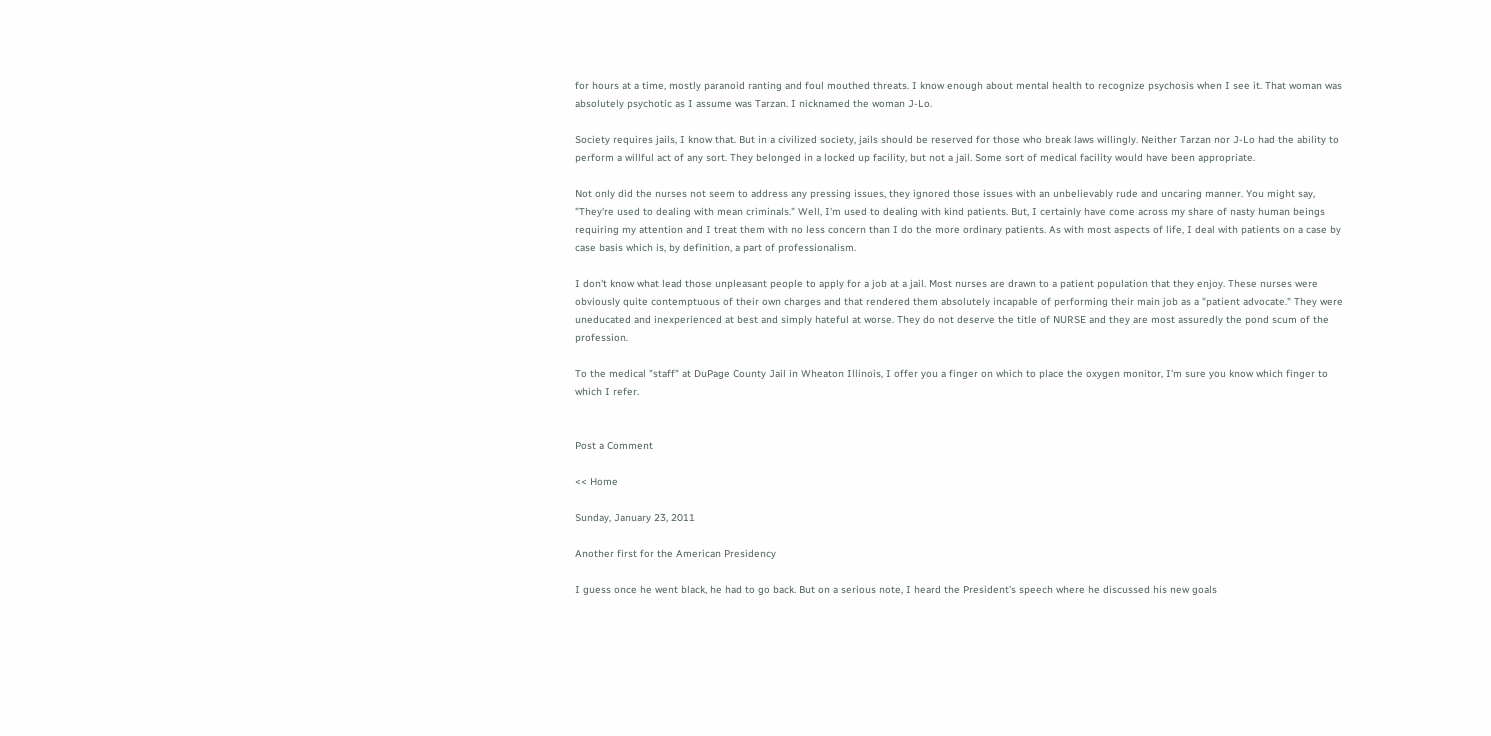for hours at a time, mostly paranoid ranting and foul mouthed threats. I know enough about mental health to recognize psychosis when I see it. That woman was absolutely psychotic as I assume was Tarzan. I nicknamed the woman J-Lo.

Society requires jails, I know that. But in a civilized society, jails should be reserved for those who break laws willingly. Neither Tarzan nor J-Lo had the ability to perform a willful act of any sort. They belonged in a locked up facility, but not a jail. Some sort of medical facility would have been appropriate.

Not only did the nurses not seem to address any pressing issues, they ignored those issues with an unbelievably rude and uncaring manner. You might say, "They're used to dealing with mean criminals." Well, I'm used to dealing with kind patients. But, I certainly have come across my share of nasty human beings requiring my attention and I treat them with no less concern than I do the more ordinary patients. As with most aspects of life, I deal with patients on a case by case basis which is, by definition, a part of professionalism.

I don't know what lead those unpleasant people to apply for a job at a jail. Most nurses are drawn to a patient population that they enjoy. These nurses were obviously quite contemptuous of their own charges and that rendered them absolutely incapable of performing their main job as a "patient advocate." They were uneducated and inexperienced at best and simply hateful at worse. They do not deserve the title of NURSE and they are most assuredly the pond scum of the profession.

To the medical "staff" at DuPage County Jail in Wheaton Illinois, I offer you a finger on which to place the oxygen monitor, I'm sure you know which finger to which I refer.


Post a Comment

<< Home

Sunday, January 23, 2011

Another first for the American Presidency

I guess once he went black, he had to go back. But on a serious note, I heard the President's speech where he discussed his new goals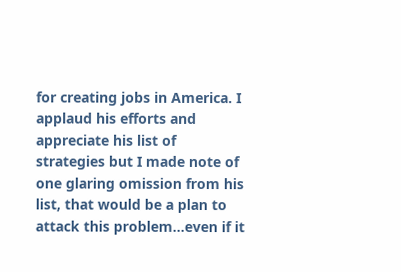for creating jobs in America. I applaud his efforts and appreciate his list of strategies but I made note of one glaring omission from his list, that would be a plan to attack this problem...even if it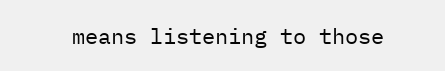means listening to those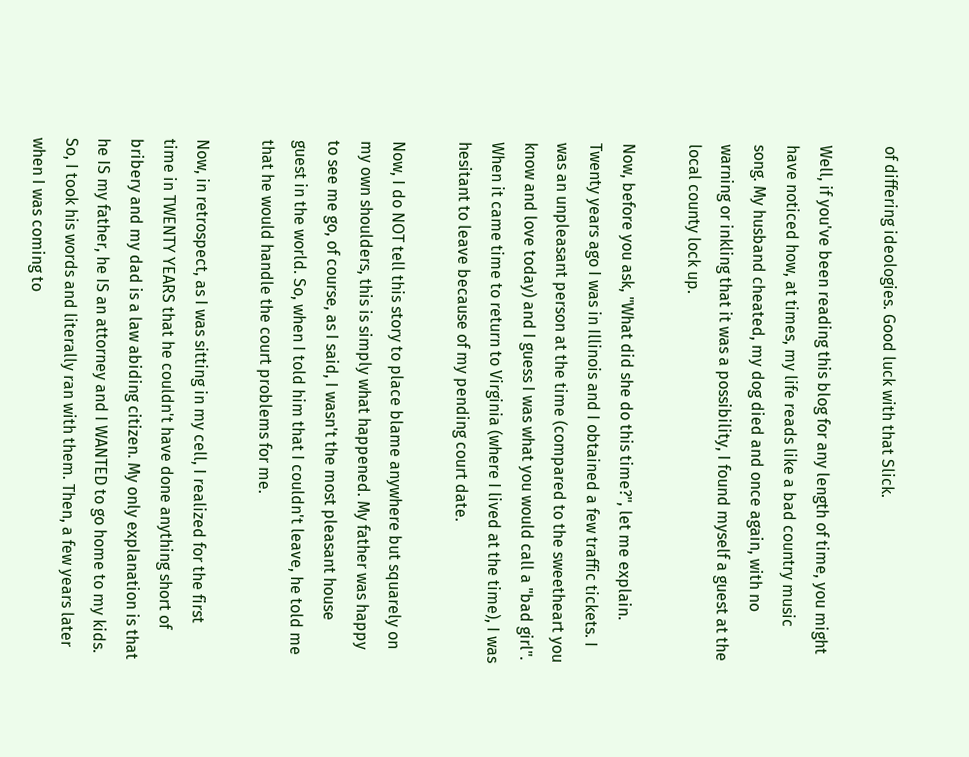of differing ideologies. Good luck with that Slick.

Well, if you've been reading this blog for any length of time, you might have noticed how, at times, my life reads like a bad country music song. My husband cheated, my dog died and once again, with no warning or inkling that it was a possibility, I found myself a guest at the local county lock up.

Now, before you ask, "What did she do this time?", let me explain. Twenty years ago I was in Illinois and I obtained a few traffic tickets. I was an unpleasant person at the time (compared to the sweetheart you know and love today) and I guess I was what you would call a "bad girl". When it came time to return to Virginia (where I lived at the time), I was hesitant to leave because of my pending court date.

Now, I do NOT tell this story to place blame anywhere but squarely on my own shoulders, this is simply what happened. My father was happy to see me go, of course, as I said, I wasn't the most pleasant house guest in the world. So, when I told him that I couldn't leave, he told me that he would handle the court problems for me.

Now, in retrospect, as I was sitting in my cell, I realized for the first time in TWENTY YEARS that he couldn't have done anything short of bribery and my dad is a law abiding citizen. My only explanation is that he IS my father, he IS an attorney and I WANTED to go home to my kids. So, I took his words and literally ran with them. Then, a few years later when I was coming to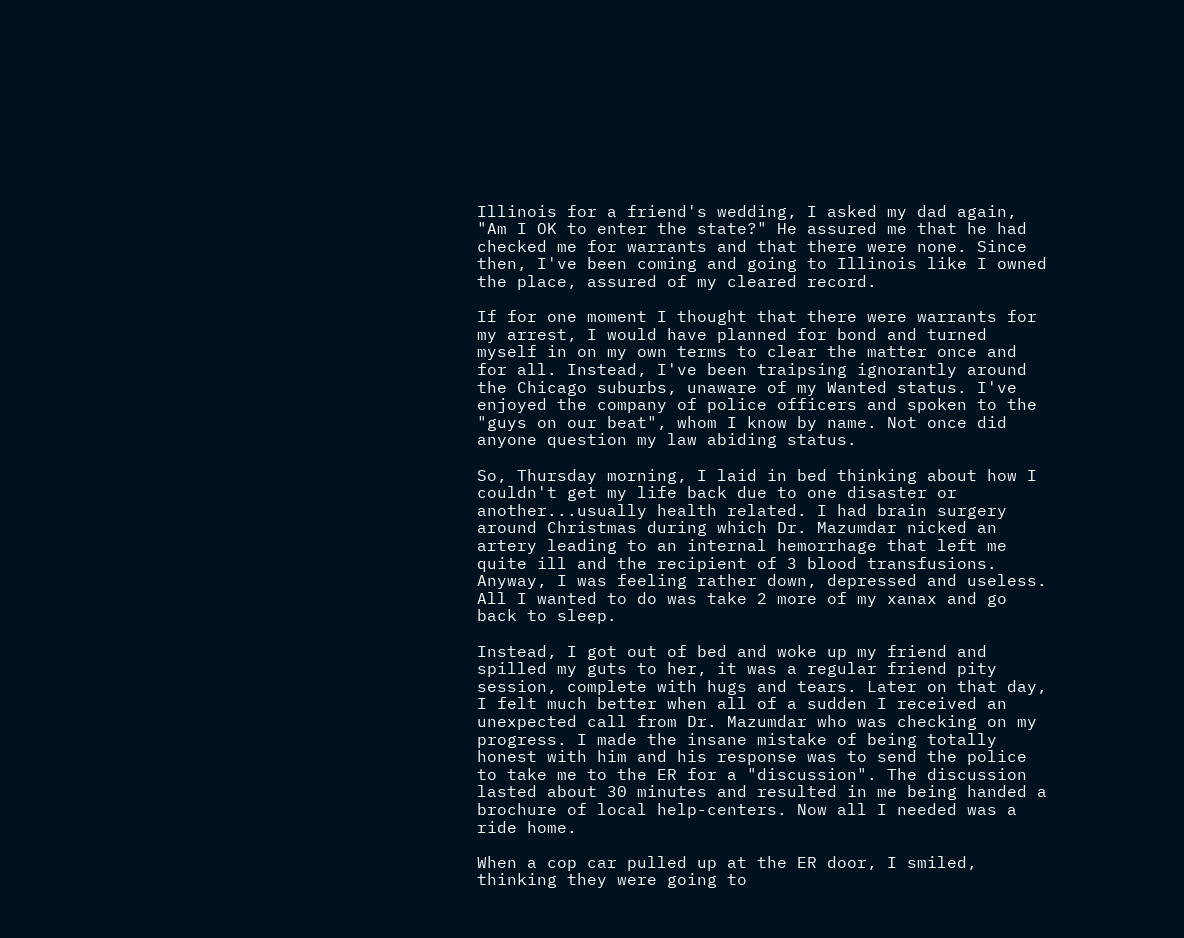Illinois for a friend's wedding, I asked my dad again, "Am I OK to enter the state?" He assured me that he had checked me for warrants and that there were none. Since then, I've been coming and going to Illinois like I owned the place, assured of my cleared record.

If for one moment I thought that there were warrants for my arrest, I would have planned for bond and turned myself in on my own terms to clear the matter once and for all. Instead, I've been traipsing ignorantly around the Chicago suburbs, unaware of my Wanted status. I've enjoyed the company of police officers and spoken to the "guys on our beat", whom I know by name. Not once did anyone question my law abiding status.

So, Thursday morning, I laid in bed thinking about how I couldn't get my life back due to one disaster or another...usually health related. I had brain surgery around Christmas during which Dr. Mazumdar nicked an artery leading to an internal hemorrhage that left me quite ill and the recipient of 3 blood transfusions. Anyway, I was feeling rather down, depressed and useless. All I wanted to do was take 2 more of my xanax and go back to sleep.

Instead, I got out of bed and woke up my friend and spilled my guts to her, it was a regular friend pity session, complete with hugs and tears. Later on that day, I felt much better when all of a sudden I received an unexpected call from Dr. Mazumdar who was checking on my progress. I made the insane mistake of being totally honest with him and his response was to send the police to take me to the ER for a "discussion". The discussion lasted about 30 minutes and resulted in me being handed a brochure of local help-centers. Now all I needed was a ride home.

When a cop car pulled up at the ER door, I smiled, thinking they were going to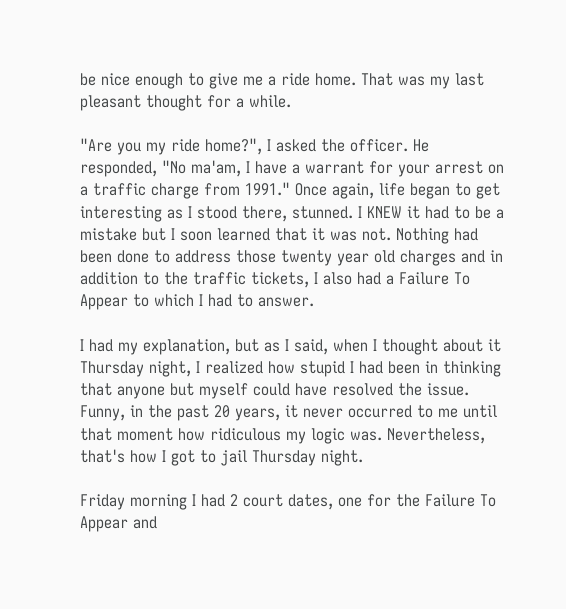be nice enough to give me a ride home. That was my last pleasant thought for a while.

"Are you my ride home?", I asked the officer. He responded, "No ma'am, I have a warrant for your arrest on a traffic charge from 1991." Once again, life began to get interesting as I stood there, stunned. I KNEW it had to be a mistake but I soon learned that it was not. Nothing had been done to address those twenty year old charges and in addition to the traffic tickets, I also had a Failure To Appear to which I had to answer.

I had my explanation, but as I said, when I thought about it Thursday night, I realized how stupid I had been in thinking that anyone but myself could have resolved the issue. Funny, in the past 20 years, it never occurred to me until that moment how ridiculous my logic was. Nevertheless, that's how I got to jail Thursday night.

Friday morning I had 2 court dates, one for the Failure To Appear and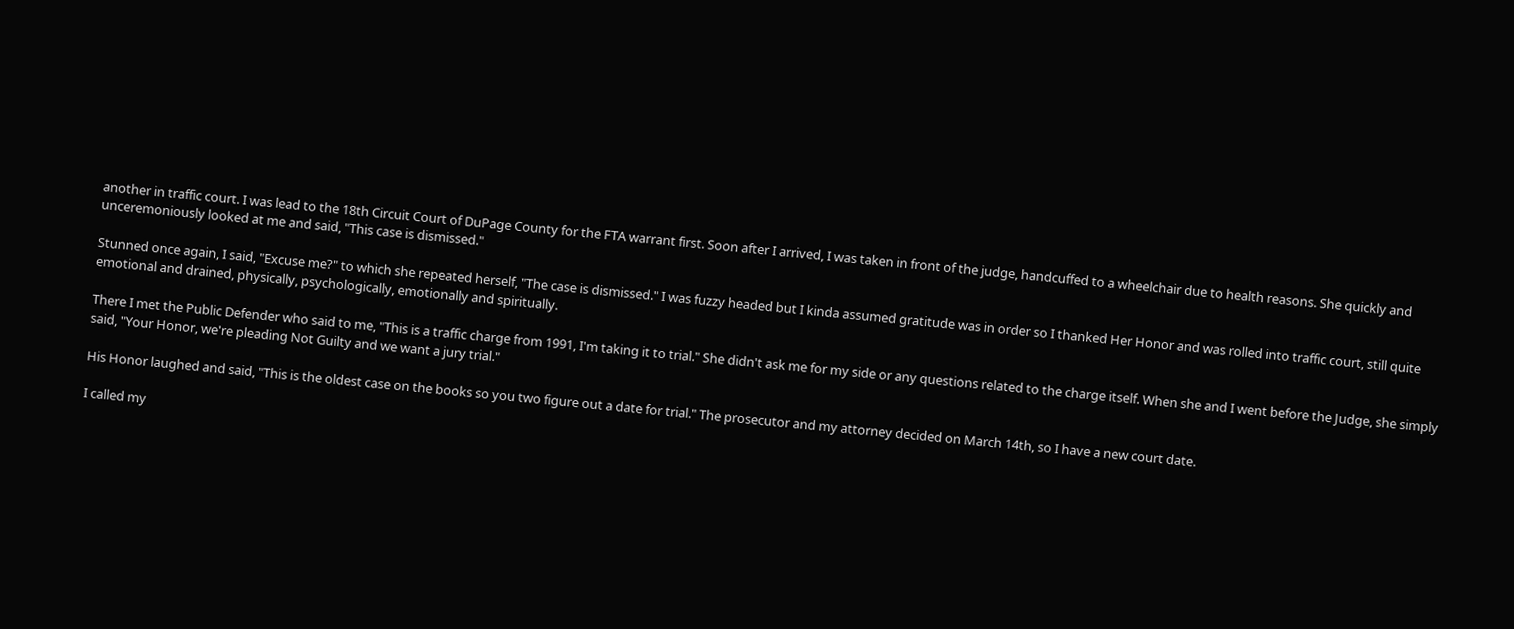another in traffic court. I was lead to the 18th Circuit Court of DuPage County for the FTA warrant first. Soon after I arrived, I was taken in front of the judge, handcuffed to a wheelchair due to health reasons. She quickly and unceremoniously looked at me and said, "This case is dismissed."

Stunned once again, I said, "Excuse me?" to which she repeated herself, "The case is dismissed." I was fuzzy headed but I kinda assumed gratitude was in order so I thanked Her Honor and was rolled into traffic court, still quite emotional and drained, physically, psychologically, emotionally and spiritually.

There I met the Public Defender who said to me, "This is a traffic charge from 1991, I'm taking it to trial." She didn't ask me for my side or any questions related to the charge itself. When she and I went before the Judge, she simply said, "Your Honor, we're pleading Not Guilty and we want a jury trial."

His Honor laughed and said, "This is the oldest case on the books so you two figure out a date for trial." The prosecutor and my attorney decided on March 14th, so I have a new court date.

I called my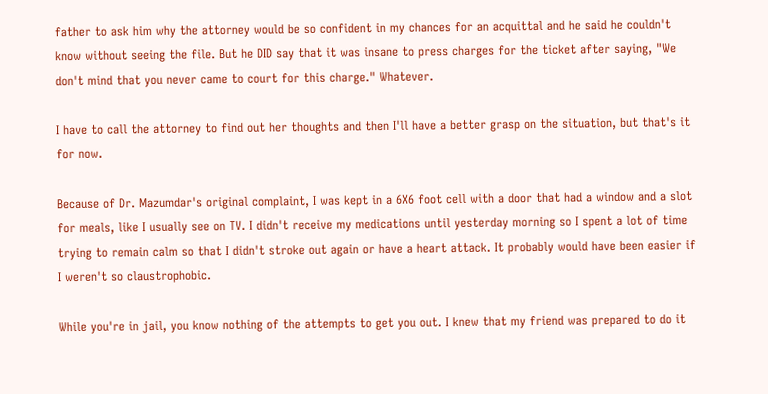father to ask him why the attorney would be so confident in my chances for an acquittal and he said he couldn't know without seeing the file. But he DID say that it was insane to press charges for the ticket after saying, "We don't mind that you never came to court for this charge." Whatever.

I have to call the attorney to find out her thoughts and then I'll have a better grasp on the situation, but that's it for now.

Because of Dr. Mazumdar's original complaint, I was kept in a 6X6 foot cell with a door that had a window and a slot for meals, like I usually see on TV. I didn't receive my medications until yesterday morning so I spent a lot of time trying to remain calm so that I didn't stroke out again or have a heart attack. It probably would have been easier if I weren't so claustrophobic.

While you're in jail, you know nothing of the attempts to get you out. I knew that my friend was prepared to do it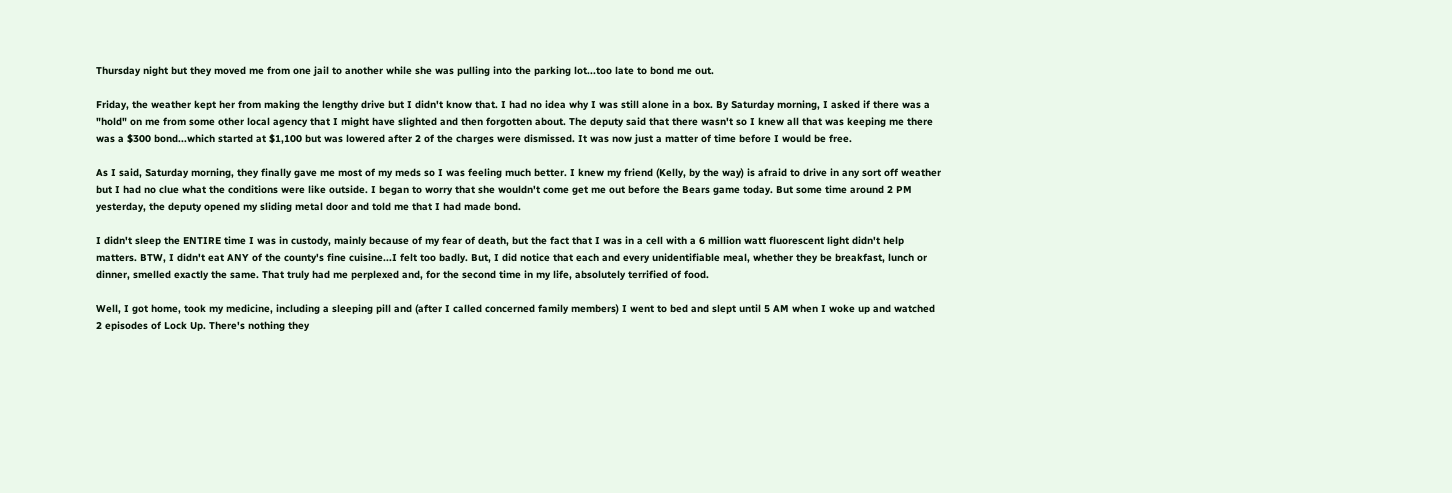Thursday night but they moved me from one jail to another while she was pulling into the parking lot...too late to bond me out.

Friday, the weather kept her from making the lengthy drive but I didn't know that. I had no idea why I was still alone in a box. By Saturday morning, I asked if there was a "hold" on me from some other local agency that I might have slighted and then forgotten about. The deputy said that there wasn't so I knew all that was keeping me there was a $300 bond...which started at $1,100 but was lowered after 2 of the charges were dismissed. It was now just a matter of time before I would be free.

As I said, Saturday morning, they finally gave me most of my meds so I was feeling much better. I knew my friend (Kelly, by the way) is afraid to drive in any sort off weather but I had no clue what the conditions were like outside. I began to worry that she wouldn't come get me out before the Bears game today. But some time around 2 PM yesterday, the deputy opened my sliding metal door and told me that I had made bond.

I didn't sleep the ENTIRE time I was in custody, mainly because of my fear of death, but the fact that I was in a cell with a 6 million watt fluorescent light didn't help matters. BTW, I didn't eat ANY of the county's fine cuisine...I felt too badly. But, I did notice that each and every unidentifiable meal, whether they be breakfast, lunch or dinner, smelled exactly the same. That truly had me perplexed and, for the second time in my life, absolutely terrified of food.

Well, I got home, took my medicine, including a sleeping pill and (after I called concerned family members) I went to bed and slept until 5 AM when I woke up and watched 2 episodes of Lock Up. There's nothing they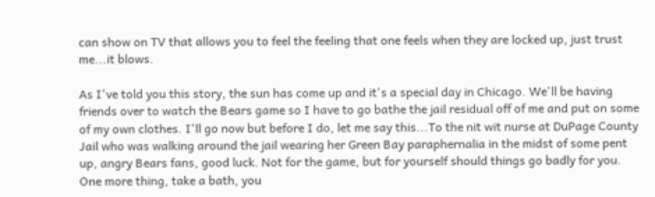can show on TV that allows you to feel the feeling that one feels when they are locked up, just trust me...it blows.

As I've told you this story, the sun has come up and it's a special day in Chicago. We'll be having friends over to watch the Bears game so I have to go bathe the jail residual off of me and put on some of my own clothes. I'll go now but before I do, let me say this...To the nit wit nurse at DuPage County Jail who was walking around the jail wearing her Green Bay paraphernalia in the midst of some pent up, angry Bears fans, good luck. Not for the game, but for yourself should things go badly for you. One more thing, take a bath, you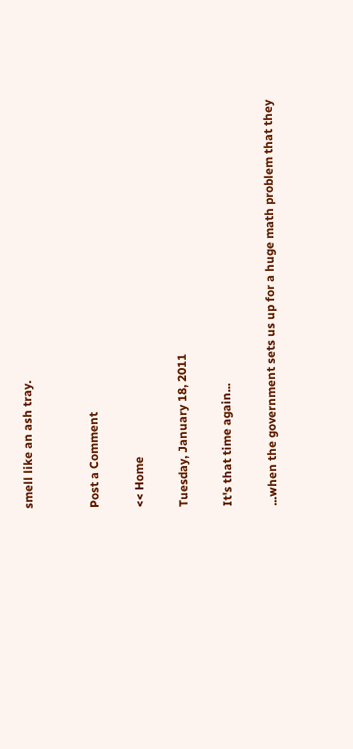smell like an ash tray.


Post a Comment

<< Home

Tuesday, January 18, 2011

It's that time again...

...when the government sets us up for a huge math problem that they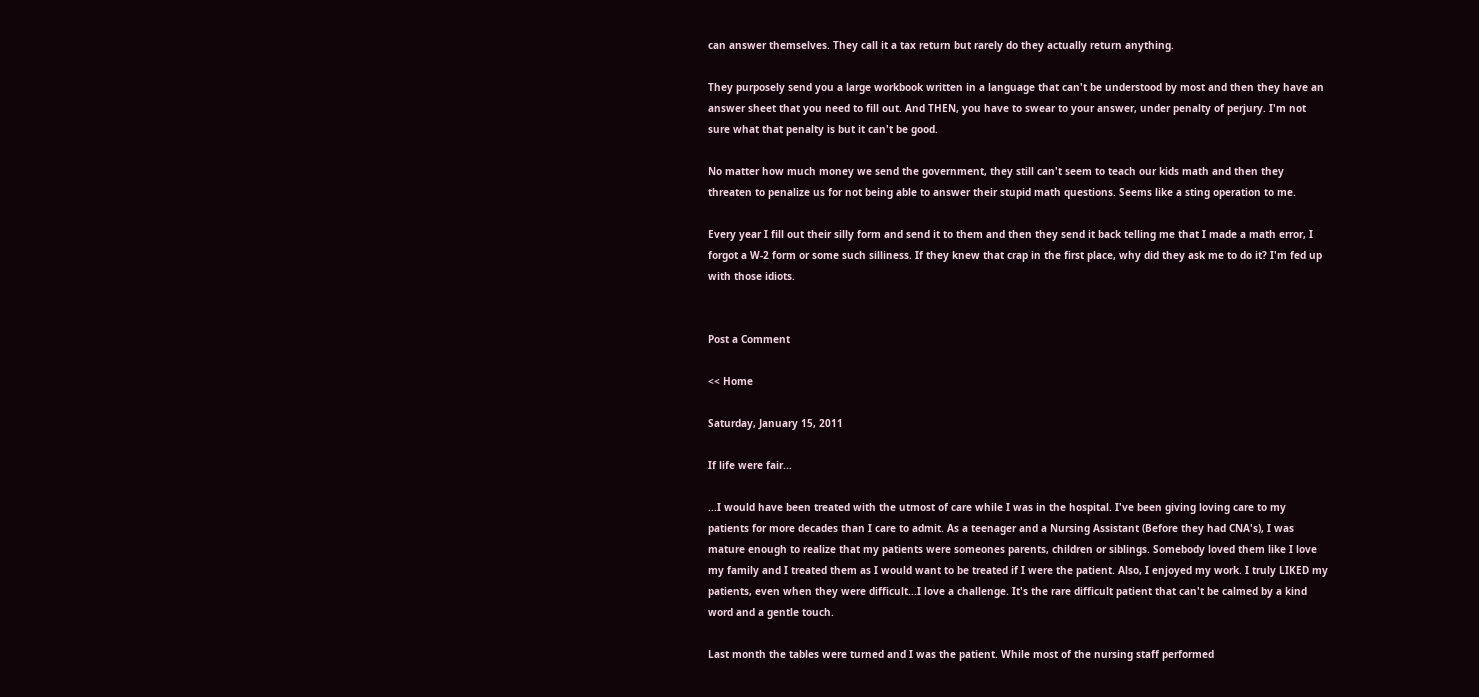can answer themselves. They call it a tax return but rarely do they actually return anything.

They purposely send you a large workbook written in a language that can't be understood by most and then they have an answer sheet that you need to fill out. And THEN, you have to swear to your answer, under penalty of perjury. I'm not sure what that penalty is but it can't be good.

No matter how much money we send the government, they still can't seem to teach our kids math and then they threaten to penalize us for not being able to answer their stupid math questions. Seems like a sting operation to me.

Every year I fill out their silly form and send it to them and then they send it back telling me that I made a math error, I forgot a W-2 form or some such silliness. If they knew that crap in the first place, why did they ask me to do it? I'm fed up with those idiots.


Post a Comment

<< Home

Saturday, January 15, 2011

If life were fair...

...I would have been treated with the utmost of care while I was in the hospital. I've been giving loving care to my patients for more decades than I care to admit. As a teenager and a Nursing Assistant (Before they had CNA's), I was mature enough to realize that my patients were someones parents, children or siblings. Somebody loved them like I love my family and I treated them as I would want to be treated if I were the patient. Also, I enjoyed my work. I truly LIKED my patients, even when they were difficult...I love a challenge. It's the rare difficult patient that can't be calmed by a kind word and a gentle touch.

Last month the tables were turned and I was the patient. While most of the nursing staff performed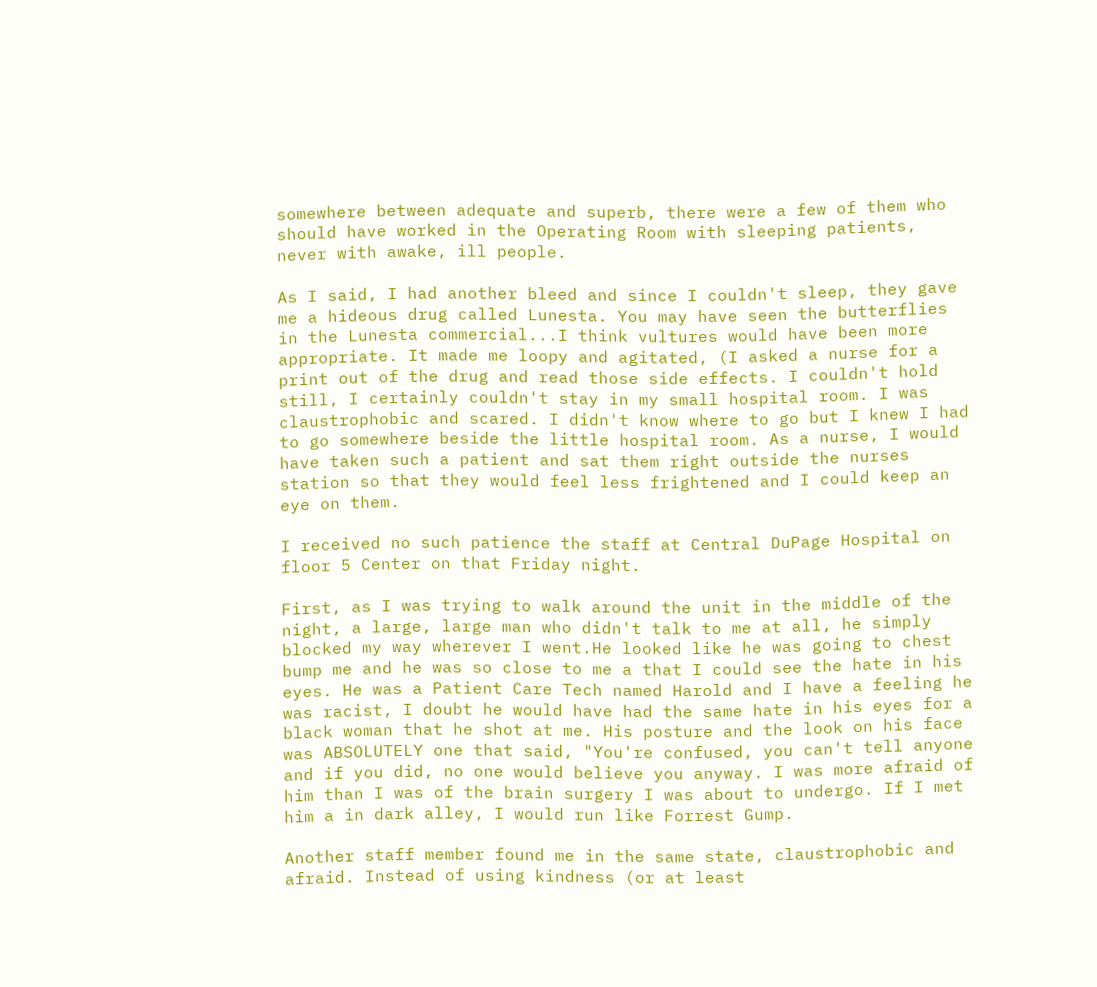somewhere between adequate and superb, there were a few of them who should have worked in the Operating Room with sleeping patients, never with awake, ill people.

As I said, I had another bleed and since I couldn't sleep, they gave me a hideous drug called Lunesta. You may have seen the butterflies in the Lunesta commercial...I think vultures would have been more appropriate. It made me loopy and agitated, (I asked a nurse for a print out of the drug and read those side effects. I couldn't hold still, I certainly couldn't stay in my small hospital room. I was claustrophobic and scared. I didn't know where to go but I knew I had to go somewhere beside the little hospital room. As a nurse, I would have taken such a patient and sat them right outside the nurses station so that they would feel less frightened and I could keep an eye on them.

I received no such patience the staff at Central DuPage Hospital on floor 5 Center on that Friday night.

First, as I was trying to walk around the unit in the middle of the night, a large, large man who didn't talk to me at all, he simply blocked my way wherever I went.He looked like he was going to chest bump me and he was so close to me a that I could see the hate in his eyes. He was a Patient Care Tech named Harold and I have a feeling he was racist, I doubt he would have had the same hate in his eyes for a black woman that he shot at me. His posture and the look on his face was ABSOLUTELY one that said, "You're confused, you can't tell anyone and if you did, no one would believe you anyway. I was more afraid of him than I was of the brain surgery I was about to undergo. If I met him a in dark alley, I would run like Forrest Gump.

Another staff member found me in the same state, claustrophobic and afraid. Instead of using kindness (or at least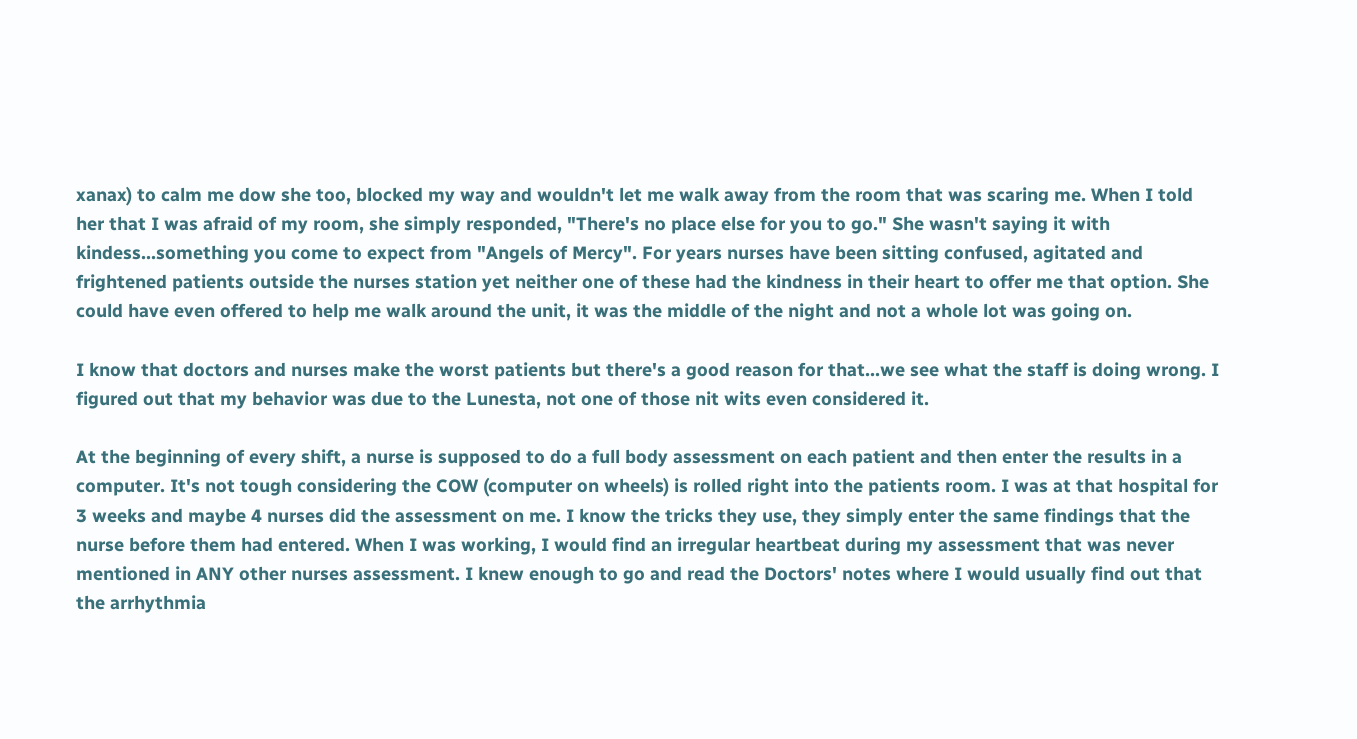xanax) to calm me dow she too, blocked my way and wouldn't let me walk away from the room that was scaring me. When I told her that I was afraid of my room, she simply responded, "There's no place else for you to go." She wasn't saying it with kindess...something you come to expect from "Angels of Mercy". For years nurses have been sitting confused, agitated and frightened patients outside the nurses station yet neither one of these had the kindness in their heart to offer me that option. She could have even offered to help me walk around the unit, it was the middle of the night and not a whole lot was going on.

I know that doctors and nurses make the worst patients but there's a good reason for that...we see what the staff is doing wrong. I figured out that my behavior was due to the Lunesta, not one of those nit wits even considered it.

At the beginning of every shift, a nurse is supposed to do a full body assessment on each patient and then enter the results in a computer. It's not tough considering the COW (computer on wheels) is rolled right into the patients room. I was at that hospital for 3 weeks and maybe 4 nurses did the assessment on me. I know the tricks they use, they simply enter the same findings that the nurse before them had entered. When I was working, I would find an irregular heartbeat during my assessment that was never mentioned in ANY other nurses assessment. I knew enough to go and read the Doctors' notes where I would usually find out that the arrhythmia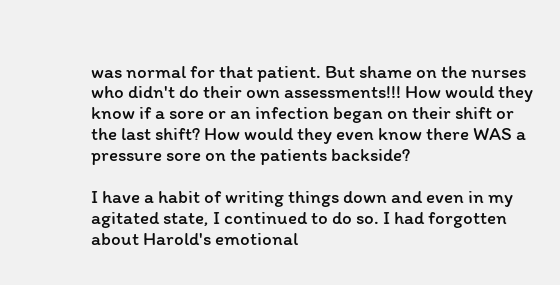was normal for that patient. But shame on the nurses who didn't do their own assessments!!! How would they know if a sore or an infection began on their shift or the last shift? How would they even know there WAS a pressure sore on the patients backside?

I have a habit of writing things down and even in my agitated state, I continued to do so. I had forgotten about Harold's emotional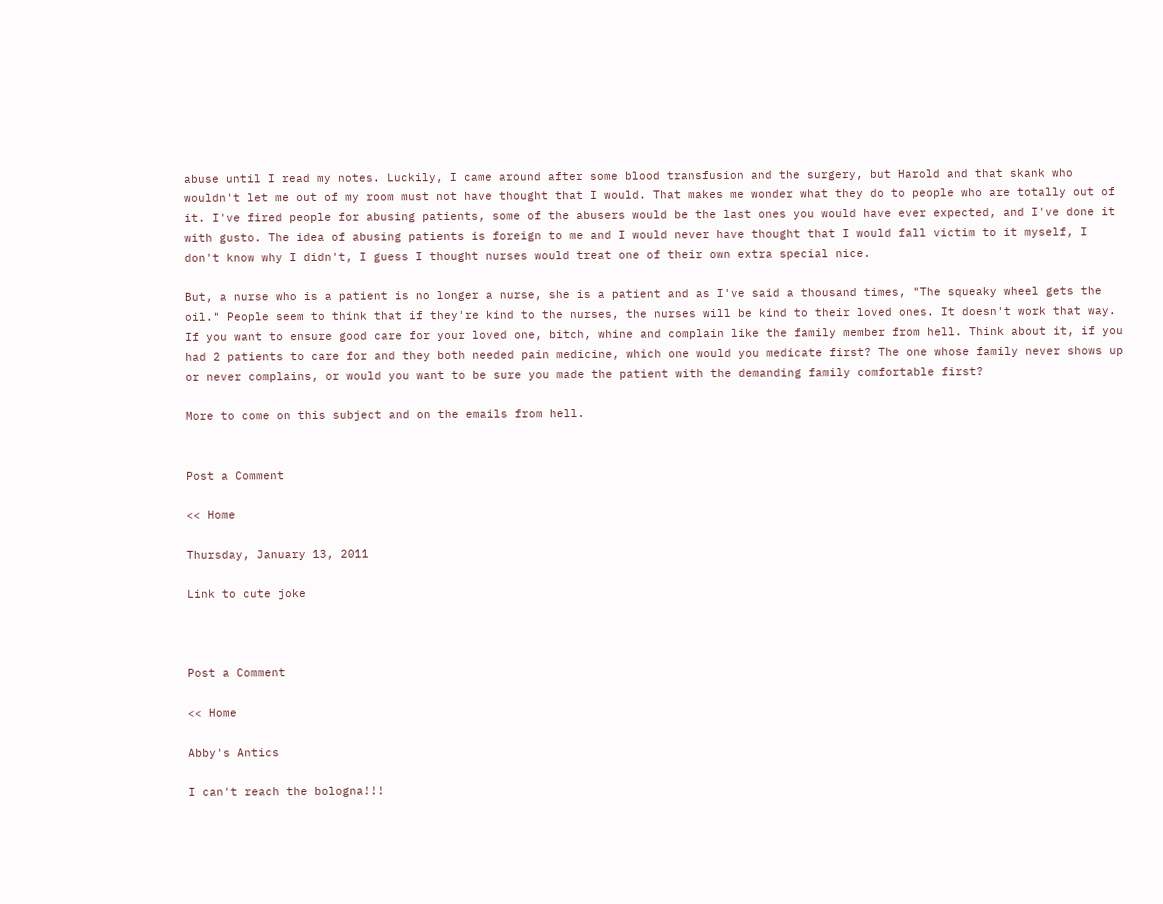abuse until I read my notes. Luckily, I came around after some blood transfusion and the surgery, but Harold and that skank who wouldn't let me out of my room must not have thought that I would. That makes me wonder what they do to people who are totally out of it. I've fired people for abusing patients, some of the abusers would be the last ones you would have ever expected, and I've done it with gusto. The idea of abusing patients is foreign to me and I would never have thought that I would fall victim to it myself, I don't know why I didn't, I guess I thought nurses would treat one of their own extra special nice.

But, a nurse who is a patient is no longer a nurse, she is a patient and as I've said a thousand times, "The squeaky wheel gets the oil." People seem to think that if they're kind to the nurses, the nurses will be kind to their loved ones. It doesn't work that way. If you want to ensure good care for your loved one, bitch, whine and complain like the family member from hell. Think about it, if you had 2 patients to care for and they both needed pain medicine, which one would you medicate first? The one whose family never shows up or never complains, or would you want to be sure you made the patient with the demanding family comfortable first?

More to come on this subject and on the emails from hell.


Post a Comment

<< Home

Thursday, January 13, 2011

Link to cute joke



Post a Comment

<< Home

Abby's Antics

I can't reach the bologna!!!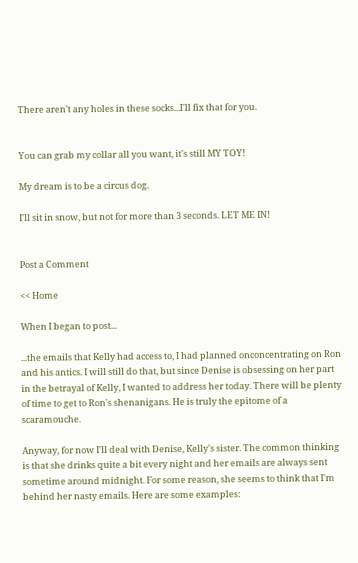There aren't any holes in these socks...I'll fix that for you.


You can grab my collar all you want, it's still MY TOY!

My dream is to be a circus dog.

I'll sit in snow, but not for more than 3 seconds. LET ME IN!


Post a Comment

<< Home

When I began to post...

...the emails that Kelly had access to, I had planned onconcentrating on Ron and his antics. I will still do that, but since Denise is obsessing on her part in the betrayal of Kelly, I wanted to address her today. There will be plenty of time to get to Ron's shenanigans. He is truly the epitome of a scaramouche.

Anyway, for now I'll deal with Denise, Kelly's sister. The common thinking is that she drinks quite a bit every night and her emails are always sent sometime around midnight. For some reason, she seems to think that I'm behind her nasty emails. Here are some examples: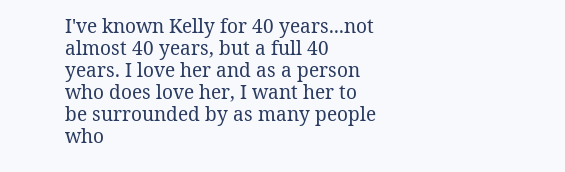I've known Kelly for 40 years...not almost 40 years, but a full 40 years. I love her and as a person who does love her, I want her to be surrounded by as many people who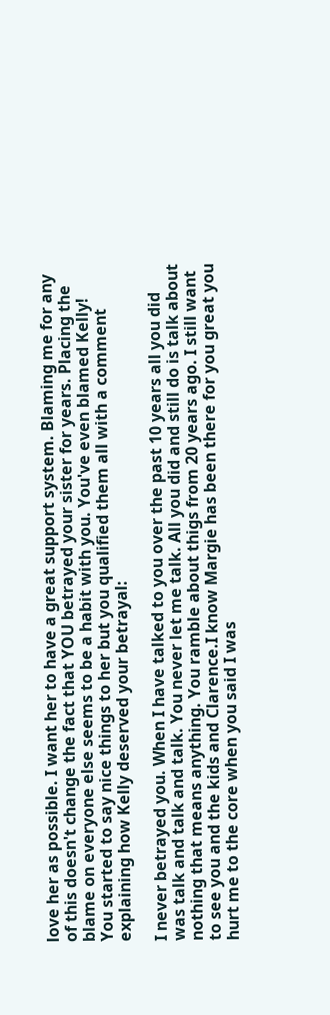love her as possible. I want her to have a great support system. Blaming me for any of this doesn't change the fact that YOU betrayed your sister for years. Placing the blame on everyone else seems to be a habit with you. You've even blamed Kelly! You started to say nice things to her but you qualified them all with a comment explaining how Kelly deserved your betrayal:

I never betrayed you. When I have talked to you over the past 10 years all you did was talk and talk and talk. You never let me talk. All you did and still do is talk about nothing that means anything. You ramble about thigs from 20 years ago. I still want to see you and the kids and Clarence.I know Margie has been there for you great you hurt me to the core when you said I was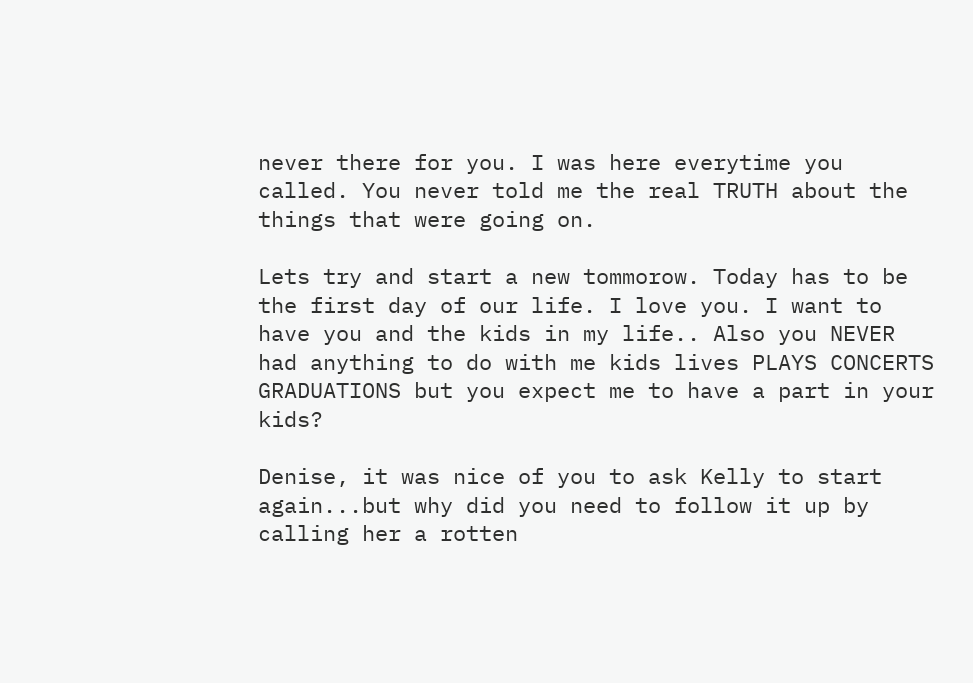never there for you. I was here everytime you called. You never told me the real TRUTH about the things that were going on.

Lets try and start a new tommorow. Today has to be the first day of our life. I love you. I want to have you and the kids in my life.. Also you NEVER had anything to do with me kids lives PLAYS CONCERTS GRADUATIONS but you expect me to have a part in your kids?

Denise, it was nice of you to ask Kelly to start again...but why did you need to follow it up by calling her a rotten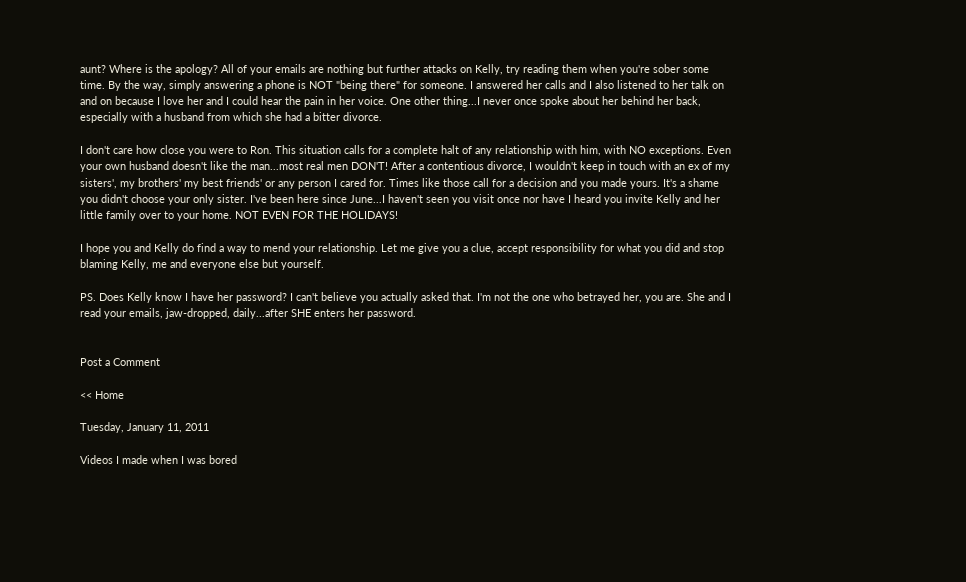aunt? Where is the apology? All of your emails are nothing but further attacks on Kelly, try reading them when you're sober some time. By the way, simply answering a phone is NOT "being there" for someone. I answered her calls and I also listened to her talk on and on because I love her and I could hear the pain in her voice. One other thing...I never once spoke about her behind her back, especially with a husband from which she had a bitter divorce.

I don't care how close you were to Ron. This situation calls for a complete halt of any relationship with him, with NO exceptions. Even your own husband doesn't like the man...most real men DON'T! After a contentious divorce, I wouldn't keep in touch with an ex of my sisters', my brothers' my best friends' or any person I cared for. Times like those call for a decision and you made yours. It's a shame you didn't choose your only sister. I've been here since June...I haven't seen you visit once nor have I heard you invite Kelly and her little family over to your home. NOT EVEN FOR THE HOLIDAYS!

I hope you and Kelly do find a way to mend your relationship. Let me give you a clue, accept responsibility for what you did and stop blaming Kelly, me and everyone else but yourself.

PS. Does Kelly know I have her password? I can't believe you actually asked that. I'm not the one who betrayed her, you are. She and I read your emails, jaw-dropped, daily...after SHE enters her password.


Post a Comment

<< Home

Tuesday, January 11, 2011

Videos I made when I was bored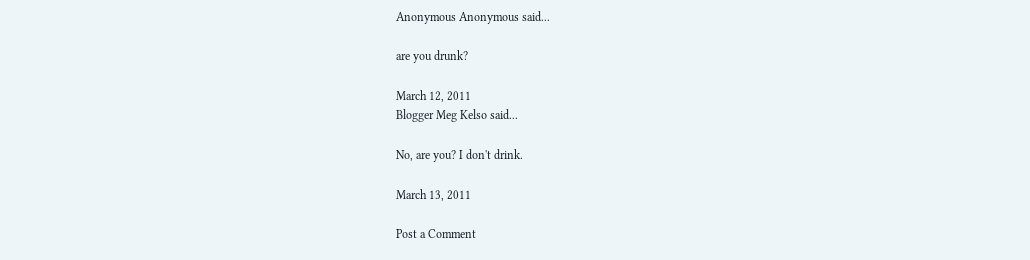Anonymous Anonymous said...

are you drunk?

March 12, 2011
Blogger Meg Kelso said...

No, are you? I don't drink.

March 13, 2011

Post a Comment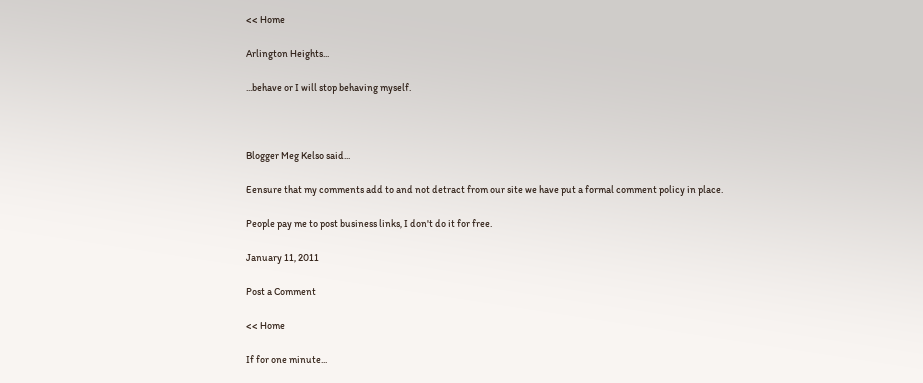<< Home

Arlington Heights...

...behave or I will stop behaving myself.



Blogger Meg Kelso said...

Eensure that my comments add to and not detract from our site we have put a formal comment policy in place.

People pay me to post business links, I don't do it for free.

January 11, 2011

Post a Comment

<< Home

If for one minute...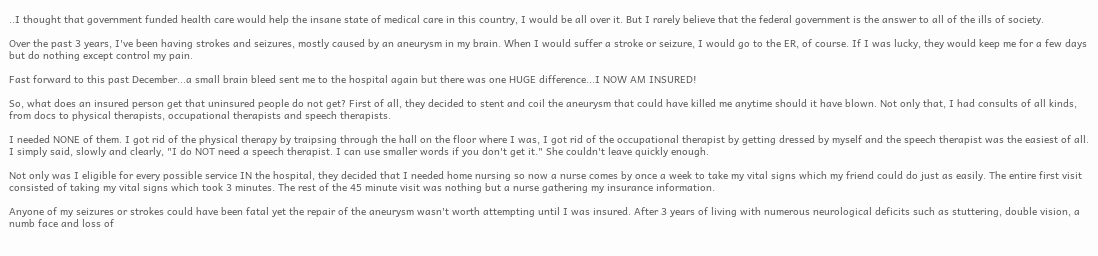..I thought that government funded health care would help the insane state of medical care in this country, I would be all over it. But I rarely believe that the federal government is the answer to all of the ills of society.

Over the past 3 years, I've been having strokes and seizures, mostly caused by an aneurysm in my brain. When I would suffer a stroke or seizure, I would go to the ER, of course. If I was lucky, they would keep me for a few days but do nothing except control my pain.

Fast forward to this past December...a small brain bleed sent me to the hospital again but there was one HUGE difference...I NOW AM INSURED!

So, what does an insured person get that uninsured people do not get? First of all, they decided to stent and coil the aneurysm that could have killed me anytime should it have blown. Not only that, I had consults of all kinds, from docs to physical therapists, occupational therapists and speech therapists.

I needed NONE of them. I got rid of the physical therapy by traipsing through the hall on the floor where I was, I got rid of the occupational therapist by getting dressed by myself and the speech therapist was the easiest of all. I simply said, slowly and clearly, "I do NOT need a speech therapist. I can use smaller words if you don't get it." She couldn't leave quickly enough.

Not only was I eligible for every possible service IN the hospital, they decided that I needed home nursing so now a nurse comes by once a week to take my vital signs which my friend could do just as easily. The entire first visit consisted of taking my vital signs which took 3 minutes. The rest of the 45 minute visit was nothing but a nurse gathering my insurance information.

Anyone of my seizures or strokes could have been fatal yet the repair of the aneurysm wasn't worth attempting until I was insured. After 3 years of living with numerous neurological deficits such as stuttering, double vision, a numb face and loss of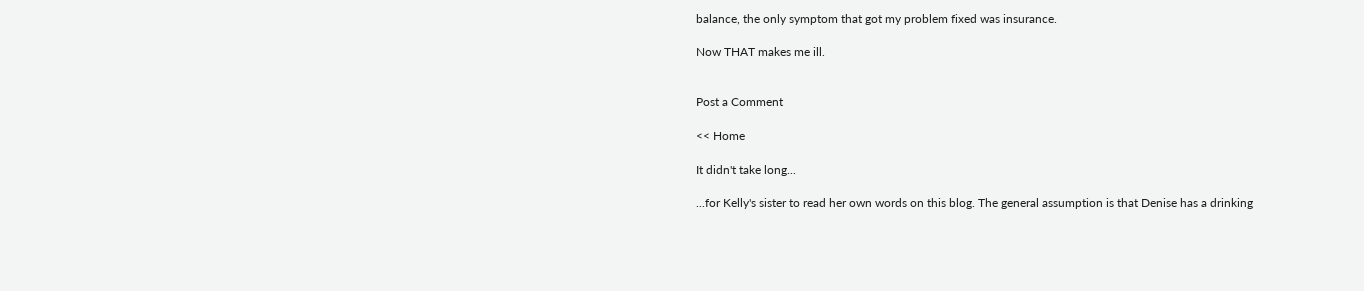balance, the only symptom that got my problem fixed was insurance.

Now THAT makes me ill.


Post a Comment

<< Home

It didn't take long...

...for Kelly's sister to read her own words on this blog. The general assumption is that Denise has a drinking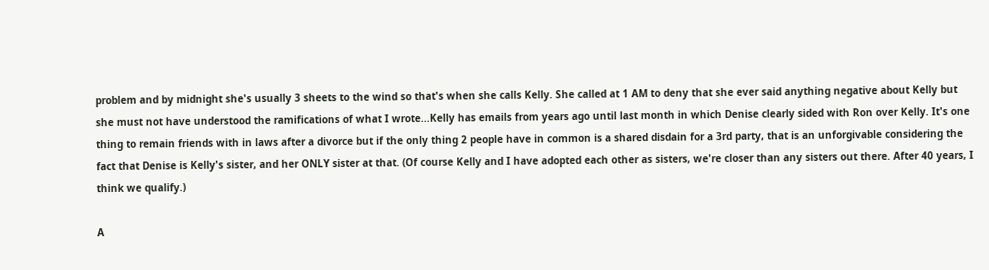problem and by midnight she's usually 3 sheets to the wind so that's when she calls Kelly. She called at 1 AM to deny that she ever said anything negative about Kelly but she must not have understood the ramifications of what I wrote...Kelly has emails from years ago until last month in which Denise clearly sided with Ron over Kelly. It's one thing to remain friends with in laws after a divorce but if the only thing 2 people have in common is a shared disdain for a 3rd party, that is an unforgivable considering the fact that Denise is Kelly's sister, and her ONLY sister at that. (Of course Kelly and I have adopted each other as sisters, we're closer than any sisters out there. After 40 years, I think we qualify.)

A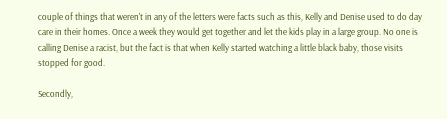couple of things that weren't in any of the letters were facts such as this, Kelly and Denise used to do day care in their homes. Once a week they would get together and let the kids play in a large group. No one is calling Denise a racist, but the fact is that when Kelly started watching a little black baby, those visits stopped for good.

Secondly,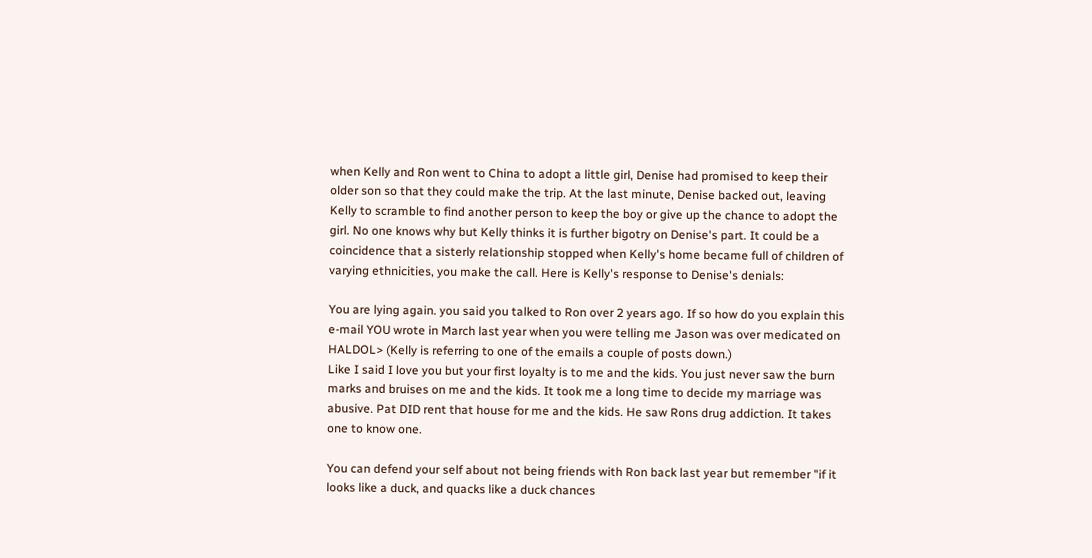when Kelly and Ron went to China to adopt a little girl, Denise had promised to keep their older son so that they could make the trip. At the last minute, Denise backed out, leaving Kelly to scramble to find another person to keep the boy or give up the chance to adopt the girl. No one knows why but Kelly thinks it is further bigotry on Denise's part. It could be a coincidence that a sisterly relationship stopped when Kelly's home became full of children of varying ethnicities, you make the call. Here is Kelly's response to Denise's denials:

You are lying again. you said you talked to Ron over 2 years ago. If so how do you explain this e-mail YOU wrote in March last year when you were telling me Jason was over medicated on HALDOL> (Kelly is referring to one of the emails a couple of posts down.)
Like I said I love you but your first loyalty is to me and the kids. You just never saw the burn marks and bruises on me and the kids. It took me a long time to decide my marriage was abusive. Pat DID rent that house for me and the kids. He saw Rons drug addiction. It takes one to know one.

You can defend your self about not being friends with Ron back last year but remember "if it looks like a duck, and quacks like a duck chances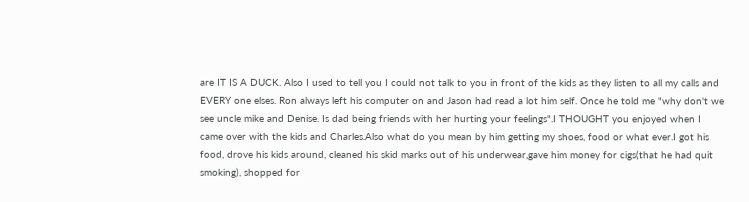are IT IS A DUCK. Also I used to tell you I could not talk to you in front of the kids as they listen to all my calls and EVERY one elses. Ron always left his computer on and Jason had read a lot him self. Once he told me "why don't we see uncle mike and Denise. Is dad being friends with her hurting your feelings".I THOUGHT you enjoyed when I came over with the kids and Charles.Also what do you mean by him getting my shoes, food or what ever.I got his food, drove his kids around, cleaned his skid marks out of his underwear,gave him money for cigs(that he had quit smoking), shopped for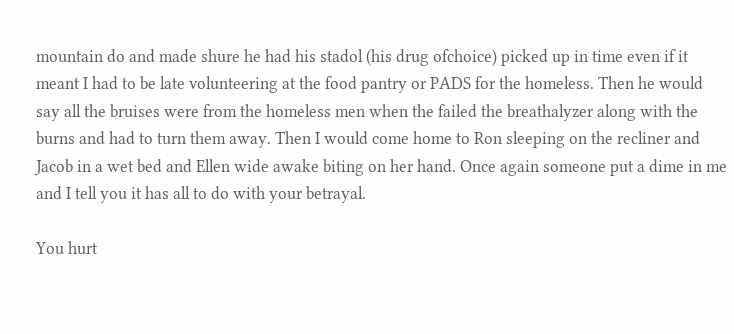mountain do and made shure he had his stadol (his drug ofchoice) picked up in time even if it meant I had to be late volunteering at the food pantry or PADS for the homeless. Then he would say all the bruises were from the homeless men when the failed the breathalyzer along with the burns and had to turn them away. Then I would come home to Ron sleeping on the recliner and Jacob in a wet bed and Ellen wide awake biting on her hand. Once again someone put a dime in me and I tell you it has all to do with your betrayal.

You hurt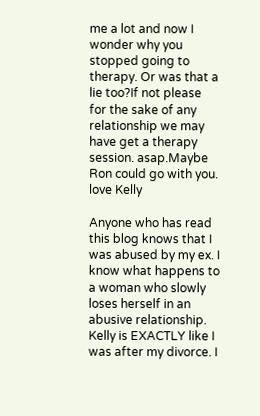me a lot and now I wonder why you stopped going to therapy. Or was that a lie too?If not please for the sake of any relationship we may have get a therapy session. asap.Maybe Ron could go with you. love Kelly

Anyone who has read this blog knows that I was abused by my ex. I know what happens to a woman who slowly loses herself in an abusive relationship. Kelly is EXACTLY like I was after my divorce. I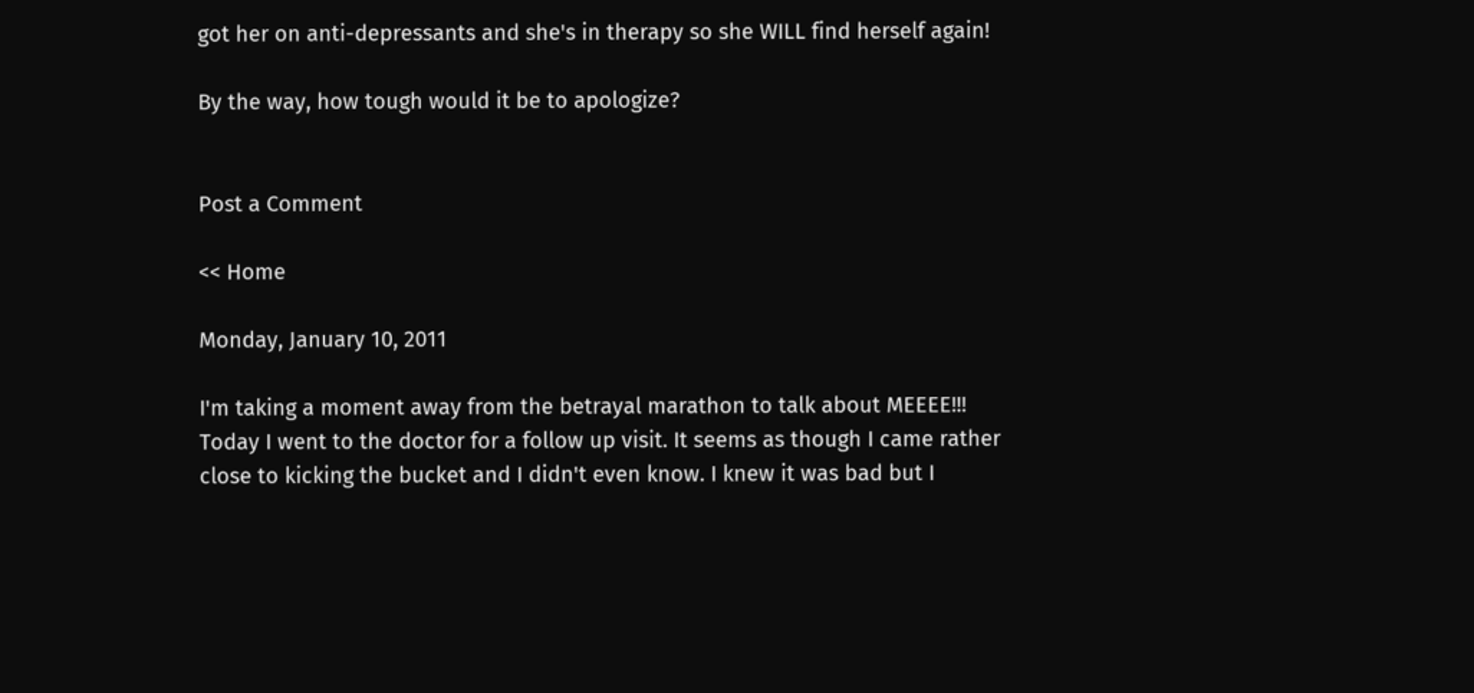got her on anti-depressants and she's in therapy so she WILL find herself again!

By the way, how tough would it be to apologize?


Post a Comment

<< Home

Monday, January 10, 2011

I'm taking a moment away from the betrayal marathon to talk about MEEEE!!! Today I went to the doctor for a follow up visit. It seems as though I came rather close to kicking the bucket and I didn't even know. I knew it was bad but I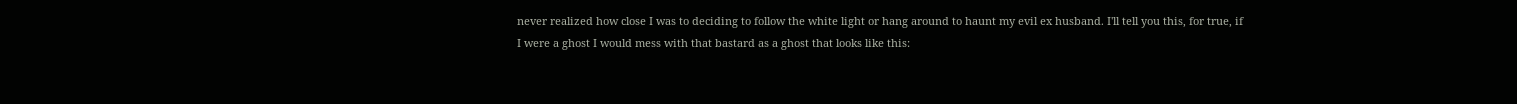never realized how close I was to deciding to follow the white light or hang around to haunt my evil ex husband. I'll tell you this, for true, if I were a ghost I would mess with that bastard as a ghost that looks like this: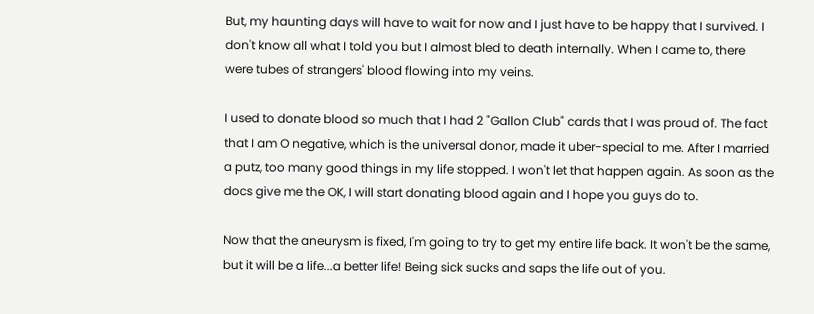But, my haunting days will have to wait for now and I just have to be happy that I survived. I don't know all what I told you but I almost bled to death internally. When I came to, there were tubes of strangers' blood flowing into my veins.

I used to donate blood so much that I had 2 "Gallon Club" cards that I was proud of. The fact that I am O negative, which is the universal donor, made it uber-special to me. After I married a putz, too many good things in my life stopped. I won't let that happen again. As soon as the docs give me the OK, I will start donating blood again and I hope you guys do to.

Now that the aneurysm is fixed, I'm going to try to get my entire life back. It won't be the same, but it will be a life...a better life! Being sick sucks and saps the life out of you.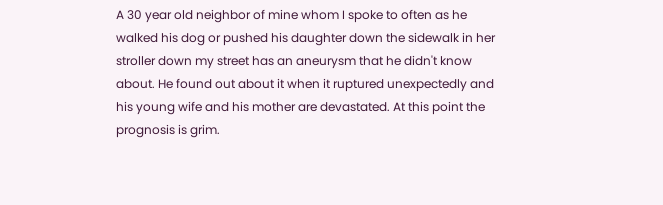A 30 year old neighbor of mine whom I spoke to often as he walked his dog or pushed his daughter down the sidewalk in her stroller down my street has an aneurysm that he didn't know about. He found out about it when it ruptured unexpectedly and his young wife and his mother are devastated. At this point the prognosis is grim.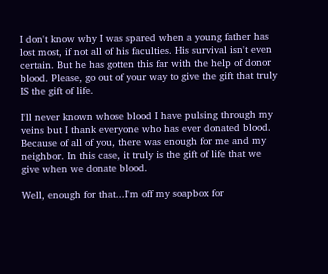I don't know why I was spared when a young father has lost most, if not all of his faculties. His survival isn't even certain. But he has gotten this far with the help of donor blood. Please, go out of your way to give the gift that truly IS the gift of life.

I'll never known whose blood I have pulsing through my veins but I thank everyone who has ever donated blood. Because of all of you, there was enough for me and my neighbor. In this case, it truly is the gift of life that we give when we donate blood.

Well, enough for that...I'm off my soapbox for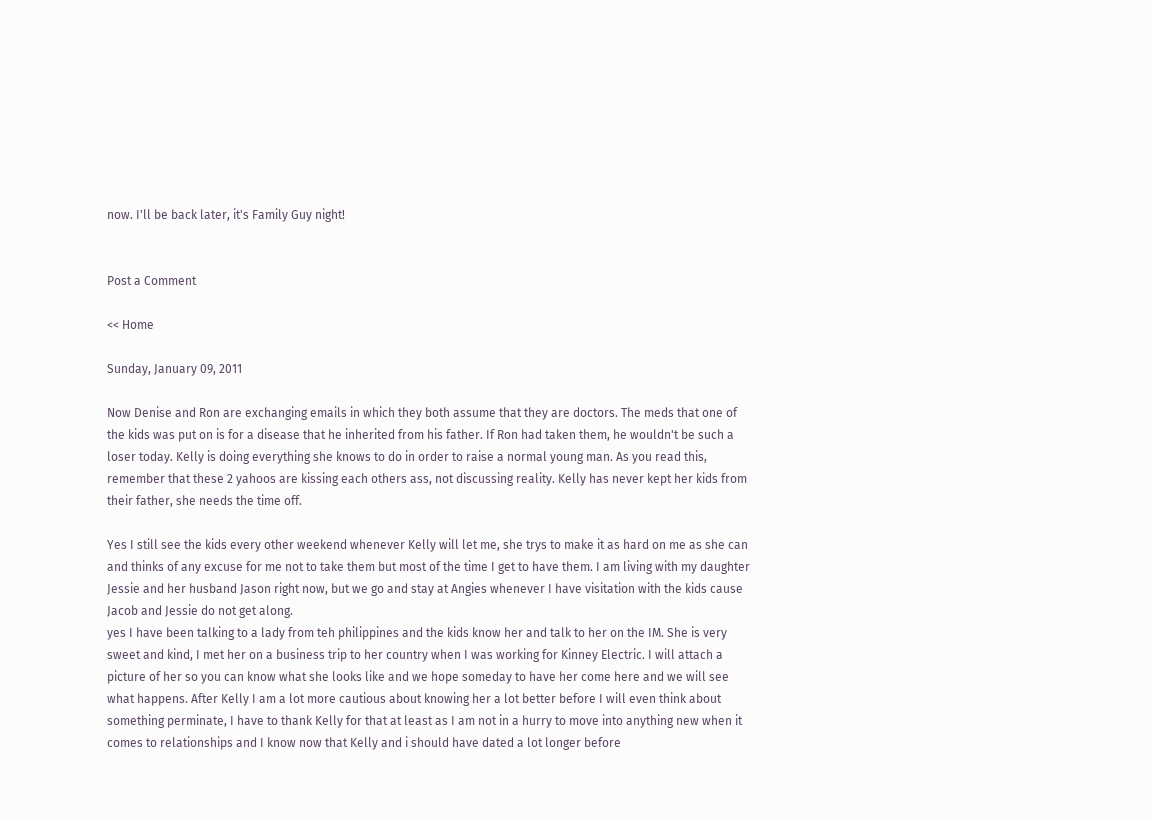now. I'll be back later, it's Family Guy night!


Post a Comment

<< Home

Sunday, January 09, 2011

Now Denise and Ron are exchanging emails in which they both assume that they are doctors. The meds that one of the kids was put on is for a disease that he inherited from his father. If Ron had taken them, he wouldn't be such a loser today. Kelly is doing everything she knows to do in order to raise a normal young man. As you read this, remember that these 2 yahoos are kissing each others ass, not discussing reality. Kelly has never kept her kids from their father, she needs the time off.

Yes I still see the kids every other weekend whenever Kelly will let me, she trys to make it as hard on me as she can and thinks of any excuse for me not to take them but most of the time I get to have them. I am living with my daughter Jessie and her husband Jason right now, but we go and stay at Angies whenever I have visitation with the kids cause Jacob and Jessie do not get along.
yes I have been talking to a lady from teh philippines and the kids know her and talk to her on the IM. She is very sweet and kind, I met her on a business trip to her country when I was working for Kinney Electric. I will attach a picture of her so you can know what she looks like and we hope someday to have her come here and we will see what happens. After Kelly I am a lot more cautious about knowing her a lot better before I will even think about something perminate, I have to thank Kelly for that at least as I am not in a hurry to move into anything new when it comes to relationships and I know now that Kelly and i should have dated a lot longer before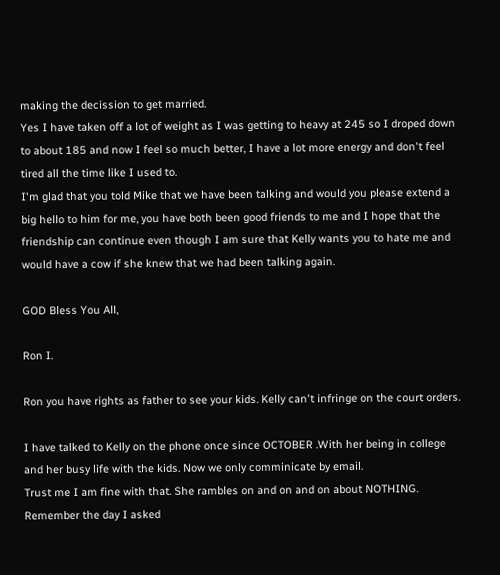making the decission to get married.
Yes I have taken off a lot of weight as I was getting to heavy at 245 so I droped down to about 185 and now I feel so much better, I have a lot more energy and don't feel tired all the time like I used to.
I'm glad that you told Mike that we have been talking and would you please extend a big hello to him for me, you have both been good friends to me and I hope that the friendship can continue even though I am sure that Kelly wants you to hate me and would have a cow if she knew that we had been talking again.

GOD Bless You All,

Ron I.

Ron you have rights as father to see your kids. Kelly can't infringe on the court orders.

I have talked to Kelly on the phone once since OCTOBER .With her being in college and her busy life with the kids. Now we only comminicate by email.
Trust me I am fine with that. She rambles on and on and on about NOTHING. Remember the day I asked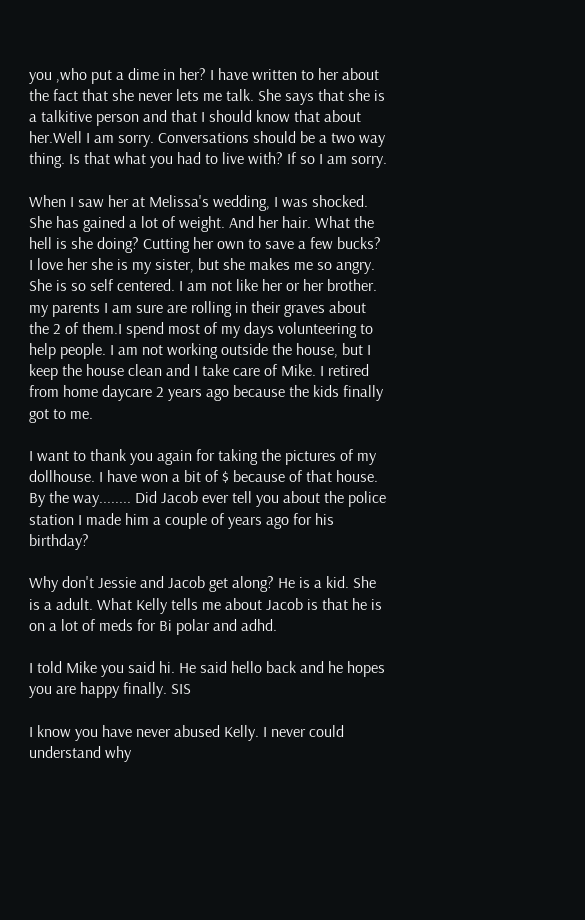you ,who put a dime in her? I have written to her about the fact that she never lets me talk. She says that she is a talkitive person and that I should know that about her.Well I am sorry. Conversations should be a two way thing. Is that what you had to live with? If so I am sorry.

When I saw her at Melissa's wedding, I was shocked. She has gained a lot of weight. And her hair. What the hell is she doing? Cutting her own to save a few bucks? I love her she is my sister, but she makes me so angry. She is so self centered. I am not like her or her brother. my parents I am sure are rolling in their graves about the 2 of them.I spend most of my days volunteering to help people. I am not working outside the house, but I keep the house clean and I take care of Mike. I retired from home daycare 2 years ago because the kids finally got to me.

I want to thank you again for taking the pictures of my dollhouse. I have won a bit of $ because of that house. By the way........ Did Jacob ever tell you about the police station I made him a couple of years ago for his birthday?

Why don't Jessie and Jacob get along? He is a kid. She is a adult. What Kelly tells me about Jacob is that he is on a lot of meds for Bi polar and adhd.

I told Mike you said hi. He said hello back and he hopes you are happy finally. SIS

I know you have never abused Kelly. I never could understand why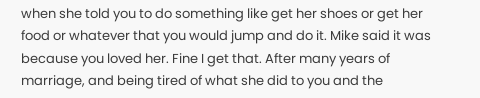when she told you to do something like get her shoes or get her food or whatever that you would jump and do it. Mike said it was because you loved her. Fine I get that. After many years of marriage, and being tired of what she did to you and the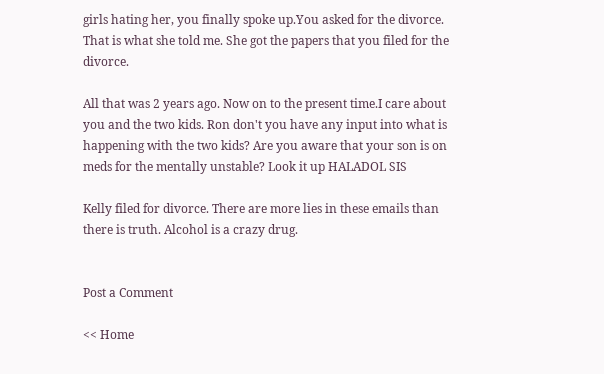girls hating her, you finally spoke up.You asked for the divorce. That is what she told me. She got the papers that you filed for the divorce.

All that was 2 years ago. Now on to the present time.I care about you and the two kids. Ron don't you have any input into what is happening with the two kids? Are you aware that your son is on meds for the mentally unstable? Look it up HALADOL SIS

Kelly filed for divorce. There are more lies in these emails than there is truth. Alcohol is a crazy drug.


Post a Comment

<< Home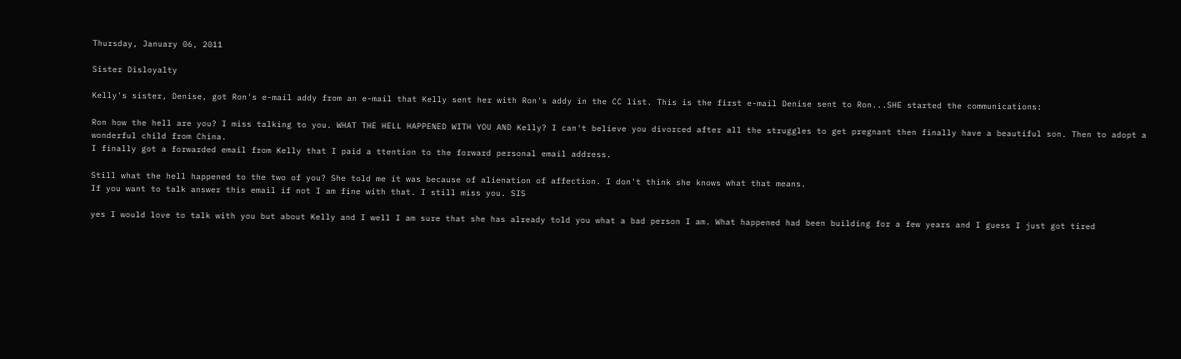Thursday, January 06, 2011

Sister Disloyalty

Kelly's sister, Denise, got Ron's e-mail addy from an e-mail that Kelly sent her with Ron's addy in the CC list. This is the first e-mail Denise sent to Ron...SHE started the communications:

Ron how the hell are you? I miss talking to you. WHAT THE HELL HAPPENED WITH YOU AND Kelly? I can't believe you divorced after all the struggles to get pregnant then finally have a beautiful son. Then to adopt a wonderful child from China.
I finally got a forwarded email from Kelly that I paid a ttention to the forward personal email address.

Still what the hell happened to the two of you? She told me it was because of alienation of affection. I don't think she knows what that means.
If you want to talk answer this email if not I am fine with that. I still miss you. SIS

yes I would love to talk with you but about Kelly and I well I am sure that she has already told you what a bad person I am. What happened had been building for a few years and I guess I just got tired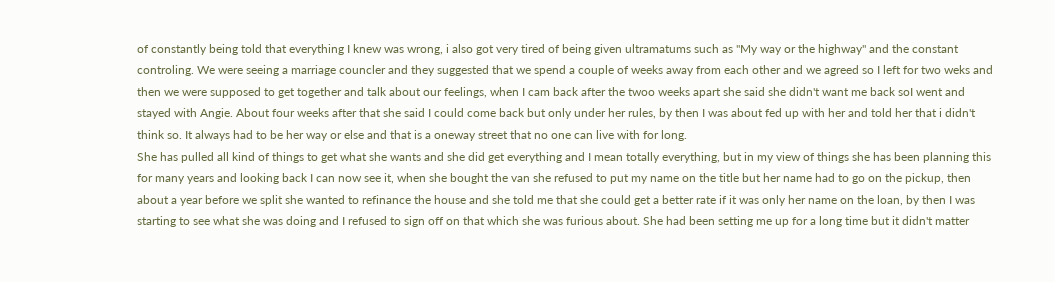of constantly being told that everything I knew was wrong, i also got very tired of being given ultramatums such as "My way or the highway" and the constant controling. We were seeing a marriage councler and they suggested that we spend a couple of weeks away from each other and we agreed so I left for two weks and then we were supposed to get together and talk about our feelings, when I cam back after the twoo weeks apart she said she didn't want me back soI went and stayed with Angie. About four weeks after that she said I could come back but only under her rules, by then I was about fed up with her and told her that i didn't think so. It always had to be her way or else and that is a oneway street that no one can live with for long.
She has pulled all kind of things to get what she wants and she did get everything and I mean totally everything, but in my view of things she has been planning this for many years and looking back I can now see it, when she bought the van she refused to put my name on the title but her name had to go on the pickup, then about a year before we split she wanted to refinance the house and she told me that she could get a better rate if it was only her name on the loan, by then I was starting to see what she was doing and I refused to sign off on that which she was furious about. She had been setting me up for a long time but it didn't matter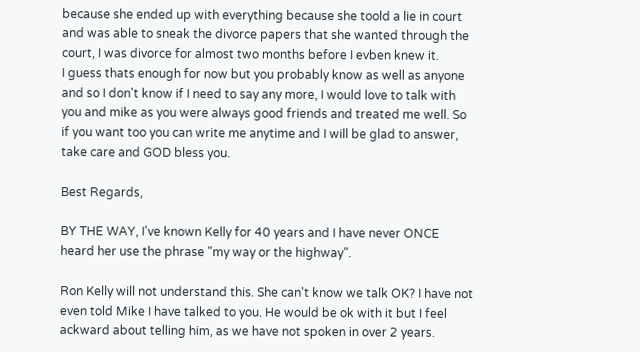because she ended up with everything because she toold a lie in court and was able to sneak the divorce papers that she wanted through the court, I was divorce for almost two months before I evben knew it.
I guess thats enough for now but you probably know as well as anyone and so I don't know if I need to say any more, I would love to talk with you and mike as you were always good friends and treated me well. So if you want too you can write me anytime and I will be glad to answer, take care and GOD bless you.

Best Regards,

BY THE WAY, I've known Kelly for 40 years and I have never ONCE heard her use the phrase "my way or the highway".

Ron Kelly will not understand this. She can't know we talk OK? I have not even told Mike I have talked to you. He would be ok with it but I feel ackward about telling him, as we have not spoken in over 2 years.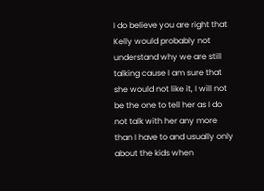I do believe you are right that Kelly would probably not understand why we are still talking cause I am sure that she would not like it, I will not be the one to tell her as I do not talk with her any more than I have to and usually only about the kids when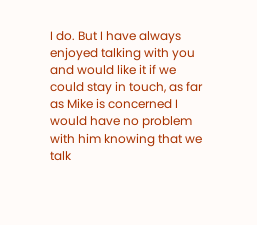I do. But I have always enjoyed talking with you and would like it if we could stay in touch, as far as Mike is concerned I would have no problem with him knowing that we talk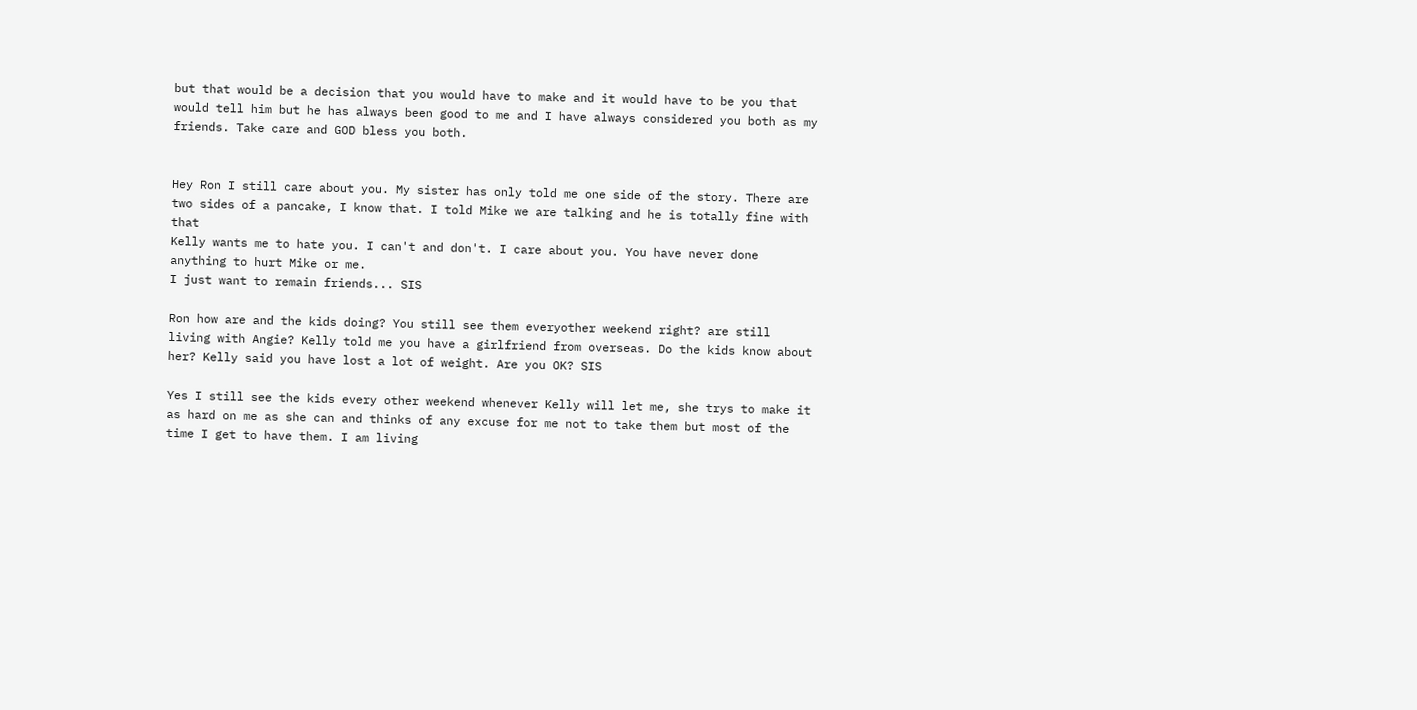but that would be a decision that you would have to make and it would have to be you that would tell him but he has always been good to me and I have always considered you both as my friends. Take care and GOD bless you both.


Hey Ron I still care about you. My sister has only told me one side of the story. There are two sides of a pancake, I know that. I told Mike we are talking and he is totally fine with that
Kelly wants me to hate you. I can't and don't. I care about you. You have never done anything to hurt Mike or me.
I just want to remain friends... SIS

Ron how are and the kids doing? You still see them everyother weekend right? are still living with Angie? Kelly told me you have a girlfriend from overseas. Do the kids know about her? Kelly said you have lost a lot of weight. Are you OK? SIS

Yes I still see the kids every other weekend whenever Kelly will let me, she trys to make it as hard on me as she can and thinks of any excuse for me not to take them but most of the time I get to have them. I am living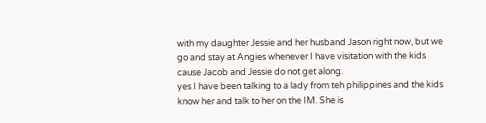with my daughter Jessie and her husband Jason right now, but we go and stay at Angies whenever I have visitation with the kids cause Jacob and Jessie do not get along.
yes I have been talking to a lady from teh philippines and the kids know her and talk to her on the IM. She is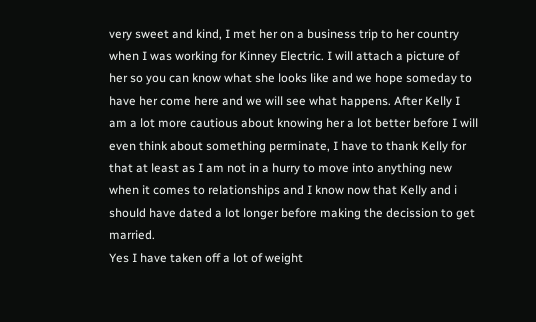very sweet and kind, I met her on a business trip to her country when I was working for Kinney Electric. I will attach a picture of her so you can know what she looks like and we hope someday to have her come here and we will see what happens. After Kelly I am a lot more cautious about knowing her a lot better before I will even think about something perminate, I have to thank Kelly for that at least as I am not in a hurry to move into anything new when it comes to relationships and I know now that Kelly and i should have dated a lot longer before making the decission to get married.
Yes I have taken off a lot of weight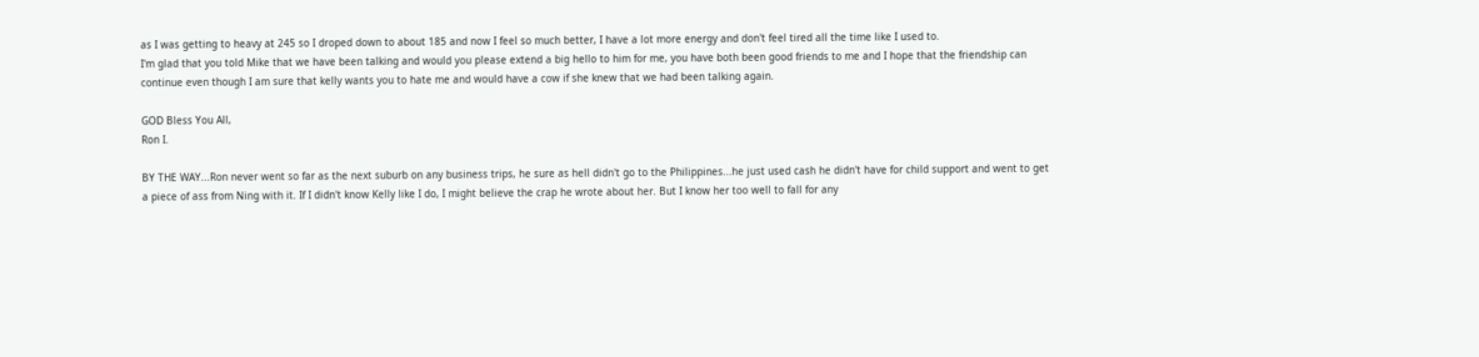as I was getting to heavy at 245 so I droped down to about 185 and now I feel so much better, I have a lot more energy and don't feel tired all the time like I used to.
I'm glad that you told Mike that we have been talking and would you please extend a big hello to him for me, you have both been good friends to me and I hope that the friendship can continue even though I am sure that kelly wants you to hate me and would have a cow if she knew that we had been talking again.

GOD Bless You All,
Ron I.

BY THE WAY...Ron never went so far as the next suburb on any business trips, he sure as hell didn't go to the Philippines...he just used cash he didn't have for child support and went to get a piece of ass from Ning with it. If I didn't know Kelly like I do, I might believe the crap he wrote about her. But I know her too well to fall for any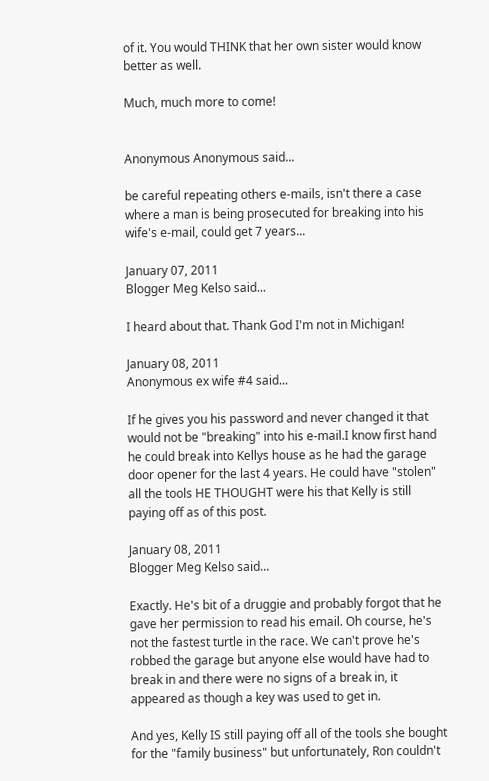of it. You would THINK that her own sister would know better as well.

Much, much more to come!


Anonymous Anonymous said...

be careful repeating others e-mails, isn't there a case where a man is being prosecuted for breaking into his wife's e-mail, could get 7 years...

January 07, 2011
Blogger Meg Kelso said...

I heard about that. Thank God I'm not in Michigan!

January 08, 2011
Anonymous ex wife #4 said...

If he gives you his password and never changed it that would not be "breaking" into his e-mail.I know first hand he could break into Kellys house as he had the garage door opener for the last 4 years. He could have "stolen" all the tools HE THOUGHT were his that Kelly is still paying off as of this post.

January 08, 2011
Blogger Meg Kelso said...

Exactly. He's bit of a druggie and probably forgot that he gave her permission to read his email. Oh course, he's not the fastest turtle in the race. We can't prove he's robbed the garage but anyone else would have had to break in and there were no signs of a break in, it appeared as though a key was used to get in.

And yes, Kelly IS still paying off all of the tools she bought for the "family business" but unfortunately, Ron couldn't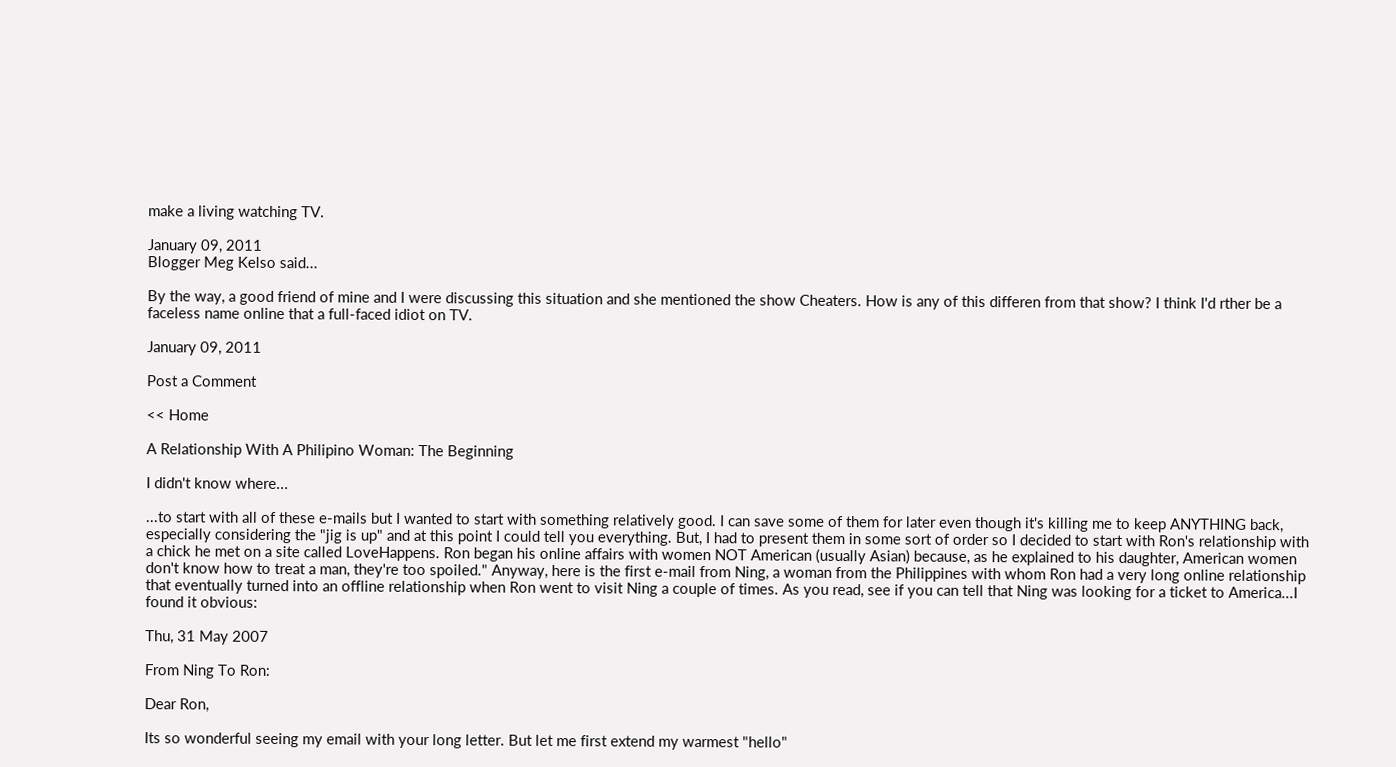make a living watching TV.

January 09, 2011
Blogger Meg Kelso said...

By the way, a good friend of mine and I were discussing this situation and she mentioned the show Cheaters. How is any of this differen from that show? I think I'd rther be a faceless name online that a full-faced idiot on TV.

January 09, 2011

Post a Comment

<< Home

A Relationship With A Philipino Woman: The Beginning

I didn't know where...

...to start with all of these e-mails but I wanted to start with something relatively good. I can save some of them for later even though it's killing me to keep ANYTHING back, especially considering the "jig is up" and at this point I could tell you everything. But, I had to present them in some sort of order so I decided to start with Ron's relationship with a chick he met on a site called LoveHappens. Ron began his online affairs with women NOT American (usually Asian) because, as he explained to his daughter, American women don't know how to treat a man, they're too spoiled." Anyway, here is the first e-mail from Ning, a woman from the Philippines with whom Ron had a very long online relationship that eventually turned into an offline relationship when Ron went to visit Ning a couple of times. As you read, see if you can tell that Ning was looking for a ticket to America...I found it obvious:

Thu, 31 May 2007

From Ning To Ron:

Dear Ron,

Its so wonderful seeing my email with your long letter. But let me first extend my warmest "hello"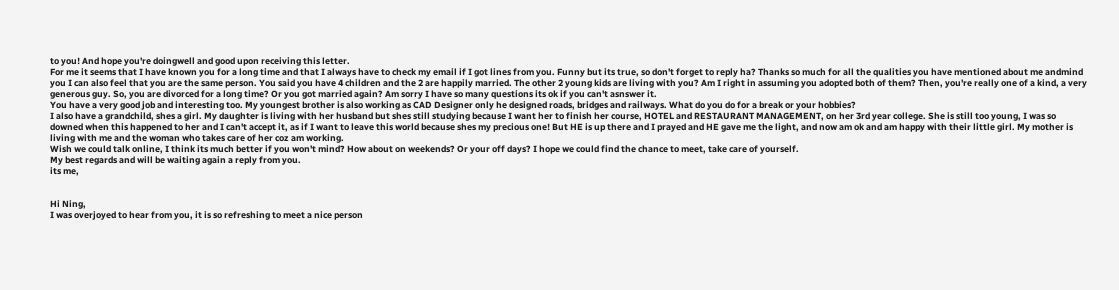to you! And hope you're doingwell and good upon receiving this letter.
For me it seems that I have known you for a long time and that I always have to check my email if I got lines from you. Funny but its true, so don't forget to reply ha? Thanks so much for all the qualities you have mentioned about me andmind you I can also feel that you are the same person. You said you have 4 children and the 2 are happily married. The other 2 young kids are living with you? Am I right in assuming you adopted both of them? Then, you're really one of a kind, a very generous guy. So, you are divorced for a long time? Or you got married again? Am sorry I have so many questions its ok if you can't asnswer it.
You have a very good job and interesting too. My youngest brother is also working as CAD Designer only he designed roads, bridges and railways. What do you do for a break or your hobbies?
I also have a grandchild, shes a girl. My daughter is living with her husband but shes still studying because I want her to finish her course, HOTEL and RESTAURANT MANAGEMENT, on her 3rd year college. She is still too young, I was so downed when this happened to her and I can't accept it, as if I want to leave this world because shes my precious one! But HE is up there and I prayed and HE gave me the light, and now am ok and am happy with their little girl. My mother is living with me and the woman who takes care of her coz am working.
Wish we could talk online, I think its much better if you won't mind? How about on weekends? Or your off days? I hope we could find the chance to meet, take care of yourself.
My best regards and will be waiting again a reply from you.
its me,


Hi Ning,
I was overjoyed to hear from you, it is so refreshing to meet a nice person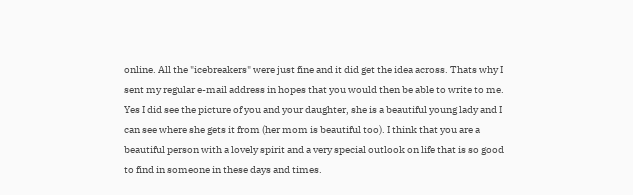online. All the "icebreakers" were just fine and it did get the idea across. Thats why I sent my regular e-mail address in hopes that you would then be able to write to me.
Yes I did see the picture of you and your daughter, she is a beautiful young lady and I can see where she gets it from (her mom is beautiful too). I think that you are a beautiful person with a lovely spirit and a very special outlook on life that is so good to find in someone in these days and times.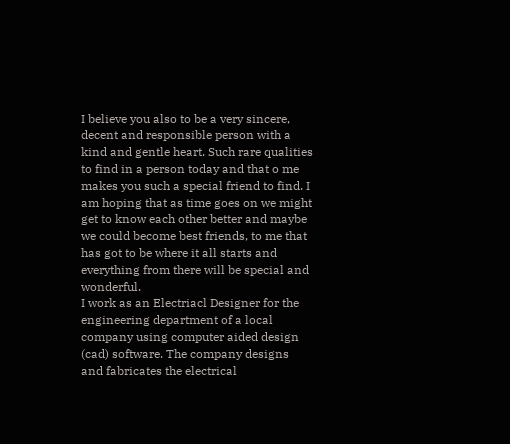I believe you also to be a very sincere, decent and responsible person with a kind and gentle heart. Such rare qualities to find in a person today and that o me makes you such a special friend to find. I am hoping that as time goes on we might get to know each other better and maybe we could become best friends, to me that has got to be where it all starts and everything from there will be special and wonderful.
I work as an Electriacl Designer for the engineering department of a local company using computer aided design (cad) software. The company designs and fabricates the electrical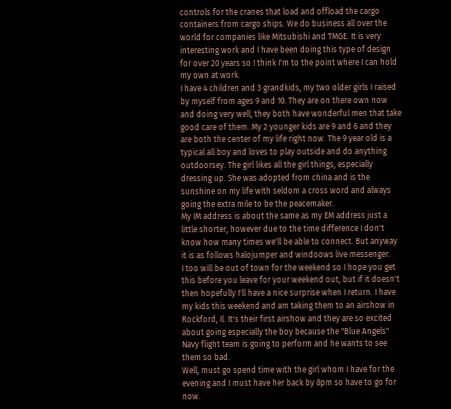controls for the cranes that load and offload the cargo containers from cargo ships. We do business all over the world for companies like Mitsubishi and TMGE. It is very interesting work and I have been doing this type of design for over 20 years so I think I'm to the point where I can hold my own at work.
I have 4 children and 3 grandkids, my two older girls I raised by myself from ages 9 and 10. They are on there own now and doing very well, they both have wonderful men that take good care of them. My 2 younger kids are 9 and 6 and they are both the center of my life right now. The 9 year old is a typical all boy and loves to play outside and do anything outdoorsey. The girl likes all the girl things, especially dressing up. She was adopted from china and is the sunshine on my life with seldom a cross word and always going the extra mile to be the peacemaker.
My IM address is about the same as my EM address just a little shorter, however due to the time difference I don't know how many times we'll be able to connect. But anyway it is as follows halojumper and windoows live messenger.
I too will be out of town for the weekend so I hope you get this before you leave for your weekend out, but if it doesn't then hopefully I'll have a nice surprise when I return. I have my kids this weekend and am taking them to an airshow in Rockford, Il. It's their first airshow and they are so excited about going especially the boy because the "Blue Angels" Navy flight team is going to perform and he wants to see them so bad.
Well, must go spend time with the girl whom I have for the evening and I must have her back by 8pm so have to go for now.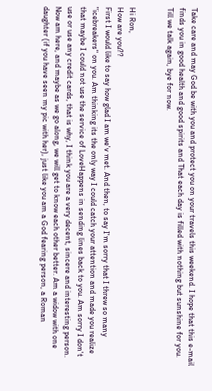Take care and may God be with you and protect you on your travels this weekend. I hope that this e-mail finds you in good health and good spirits and That each day is filled with nothing but sunshine for you. Till we talk again, bye for now.


Hi Ron,
How are you??
First I would like to say how glad I am we'v met. And then, to say I'm sorry that I threw so many "icebreakers" on you. Am thinking its the only way I could catch your attention and made you realize that maybe I could not use the service of LoveHappens in sending lines back to you. Am sorry I don't use or use any credit cards, that is why, I think you are a very decent, sincere and interesting person.
Now am here, and maybe as we go along, we will get to know each other better. Am a widow with one daughter (if you have seen my pic with her), just like you am a God fearing person, a Roman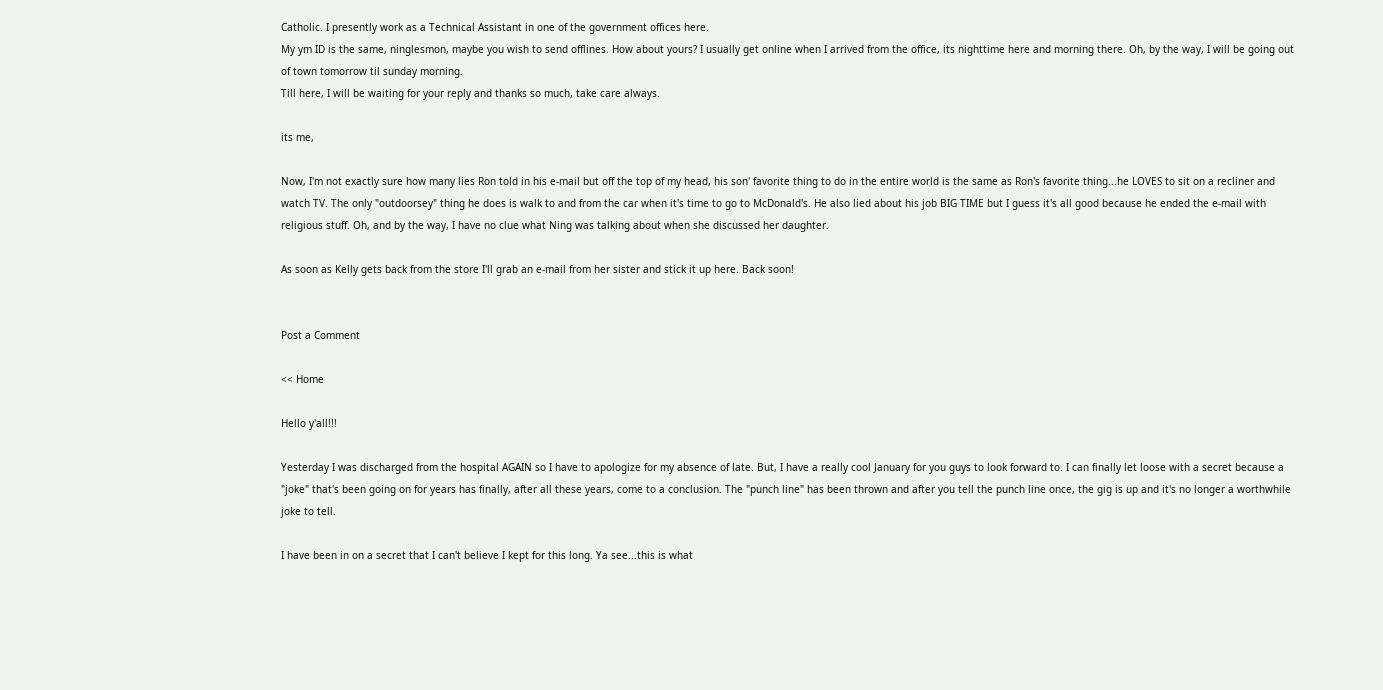Catholic. I presently work as a Technical Assistant in one of the government offices here.
My ym ID is the same, ninglesmon, maybe you wish to send offlines. How about yours? I usually get online when I arrived from the office, its nighttime here and morning there. Oh, by the way, I will be going out of town tomorrow til sunday morning.
Till here, I will be waiting for your reply and thanks so much, take care always.

its me,

Now, I'm not exactly sure how many lies Ron told in his e-mail but off the top of my head, his son' favorite thing to do in the entire world is the same as Ron's favorite thing...he LOVES to sit on a recliner and watch TV. The only "outdoorsey" thing he does is walk to and from the car when it's time to go to McDonald's. He also lied about his job BIG TIME but I guess it's all good because he ended the e-mail with religious stuff. Oh, and by the way, I have no clue what Ning was talking about when she discussed her daughter.

As soon as Kelly gets back from the store I'll grab an e-mail from her sister and stick it up here. Back soon!


Post a Comment

<< Home

Hello y'all!!!

Yesterday I was discharged from the hospital AGAIN so I have to apologize for my absence of late. But, I have a really cool January for you guys to look forward to. I can finally let loose with a secret because a "joke" that's been going on for years has finally, after all these years, come to a conclusion. The "punch line" has been thrown and after you tell the punch line once, the gig is up and it's no longer a worthwhile joke to tell.

I have been in on a secret that I can't believe I kept for this long. Ya see...this is what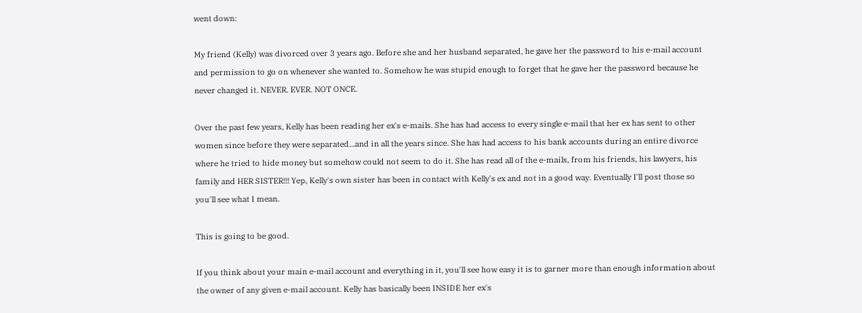went down:

My friend (Kelly) was divorced over 3 years ago. Before she and her husband separated, he gave her the password to his e-mail account and permission to go on whenever she wanted to. Somehow he was stupid enough to forget that he gave her the password because he never changed it. NEVER. EVER. NOT ONCE.

Over the past few years, Kelly has been reading her ex's e-mails. She has had access to every single e-mail that her ex has sent to other women since before they were separated...and in all the years since. She has had access to his bank accounts during an entire divorce where he tried to hide money but somehow could not seem to do it. She has read all of the e-mails, from his friends, his lawyers, his family and HER SISTER!!! Yep, Kelly's own sister has been in contact with Kelly's ex and not in a good way. Eventually I'll post those so you'll see what I mean.

This is going to be good.

If you think about your main e-mail account and everything in it, you'll see how easy it is to garner more than enough information about the owner of any given e-mail account. Kelly has basically been INSIDE her ex's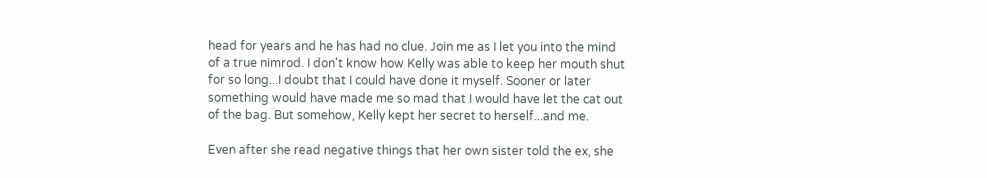head for years and he has had no clue. Join me as I let you into the mind of a true nimrod. I don't know how Kelly was able to keep her mouth shut for so long...I doubt that I could have done it myself. Sooner or later something would have made me so mad that I would have let the cat out of the bag. But somehow, Kelly kept her secret to herself...and me.

Even after she read negative things that her own sister told the ex, she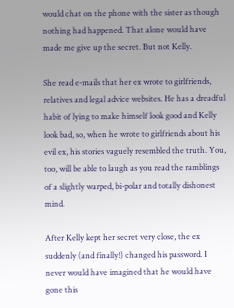would chat on the phone with the sister as though nothing had happened. That alone would have made me give up the secret. But not Kelly.

She read e-mails that her ex wrote to girlfriends, relatives and legal advice websites. He has a dreadful habit of lying to make himself look good and Kelly look bad, so, when he wrote to girlfriends about his evil ex, his stories vaguely resembled the truth. You, too, will be able to laugh as you read the ramblings of a slightly warped, bi-polar and totally dishonest mind.

After Kelly kept her secret very close, the ex suddenly (and finally!) changed his password. I never would have imagined that he would have gone this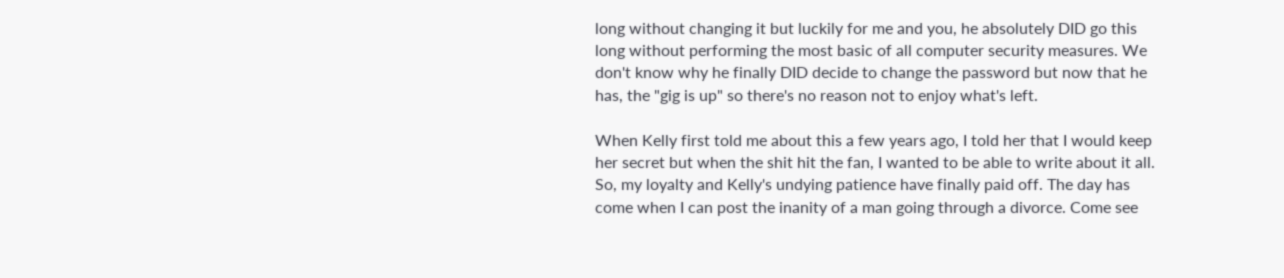long without changing it but luckily for me and you, he absolutely DID go this long without performing the most basic of all computer security measures. We don't know why he finally DID decide to change the password but now that he has, the "gig is up" so there's no reason not to enjoy what's left.

When Kelly first told me about this a few years ago, I told her that I would keep her secret but when the shit hit the fan, I wanted to be able to write about it all. So, my loyalty and Kelly's undying patience have finally paid off. The day has come when I can post the inanity of a man going through a divorce. Come see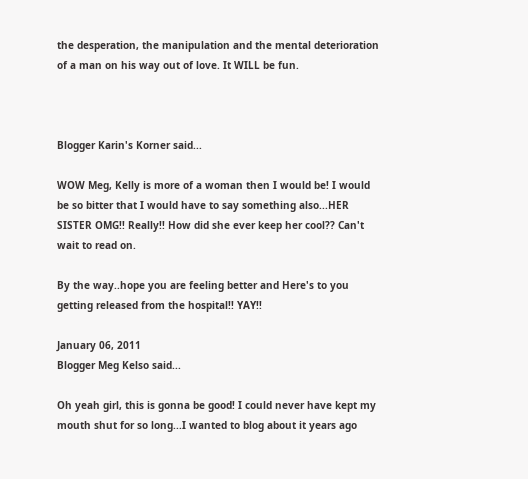the desperation, the manipulation and the mental deterioration of a man on his way out of love. It WILL be fun.



Blogger Karin's Korner said...

WOW Meg, Kelly is more of a woman then I would be! I would be so bitter that I would have to say something also...HER SISTER OMG!! Really!! How did she ever keep her cool?? Can't wait to read on.

By the way..hope you are feeling better and Here's to you getting released from the hospital!! YAY!!

January 06, 2011
Blogger Meg Kelso said...

Oh yeah girl, this is gonna be good! I could never have kept my mouth shut for so long...I wanted to blog about it years ago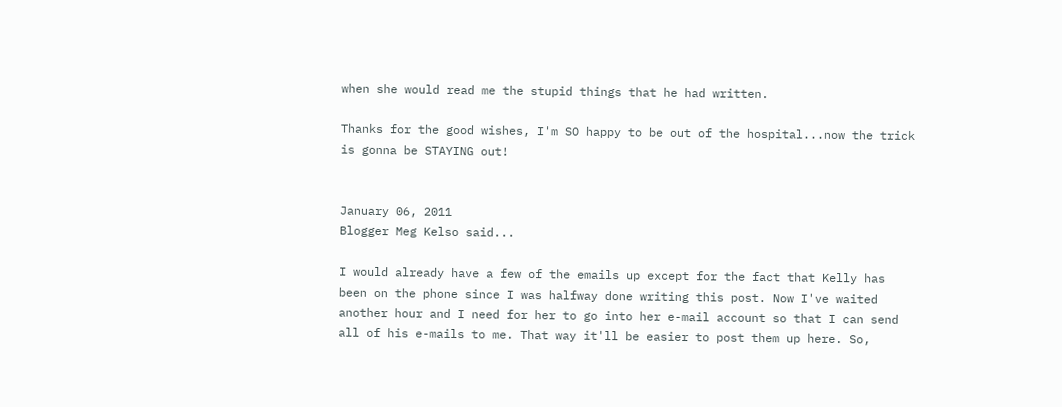when she would read me the stupid things that he had written.

Thanks for the good wishes, I'm SO happy to be out of the hospital...now the trick is gonna be STAYING out!


January 06, 2011
Blogger Meg Kelso said...

I would already have a few of the emails up except for the fact that Kelly has been on the phone since I was halfway done writing this post. Now I've waited another hour and I need for her to go into her e-mail account so that I can send all of his e-mails to me. That way it'll be easier to post them up here. So,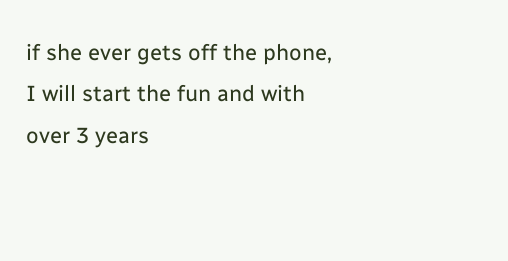if she ever gets off the phone, I will start the fun and with over 3 years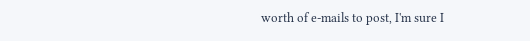worth of e-mails to post, I'm sure I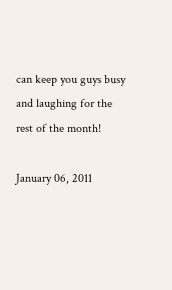can keep you guys busy and laughing for the rest of the month!

January 06, 2011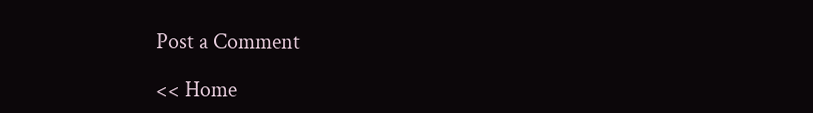Post a Comment

<< Home